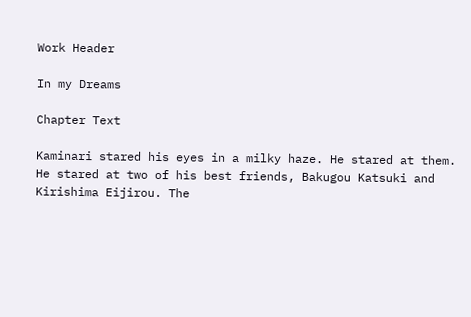Work Header

In my Dreams

Chapter Text

Kaminari stared his eyes in a milky haze. He stared at them. He stared at two of his best friends, Bakugou Katsuki and Kirishima Eijirou. The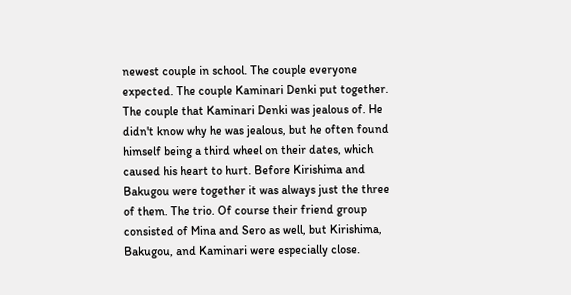newest couple in school. The couple everyone expected. The couple Kaminari Denki put together. The couple that Kaminari Denki was jealous of. He didn't know why he was jealous, but he often found himself being a third wheel on their dates, which caused his heart to hurt. Before Kirishima and Bakugou were together it was always just the three of them. The trio. Of course their friend group consisted of Mina and Sero as well, but Kirishima, Bakugou, and Kaminari were especially close.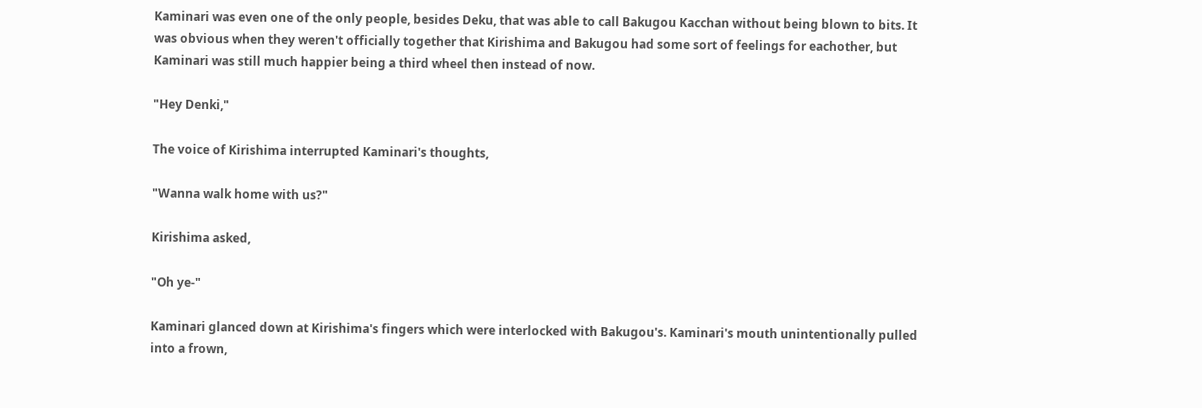Kaminari was even one of the only people, besides Deku, that was able to call Bakugou Kacchan without being blown to bits. It was obvious when they weren't officially together that Kirishima and Bakugou had some sort of feelings for eachother, but Kaminari was still much happier being a third wheel then instead of now.

"Hey Denki,"

The voice of Kirishima interrupted Kaminari's thoughts,

"Wanna walk home with us?"

Kirishima asked,

"Oh ye-"

Kaminari glanced down at Kirishima's fingers which were interlocked with Bakugou's. Kaminari's mouth unintentionally pulled into a frown,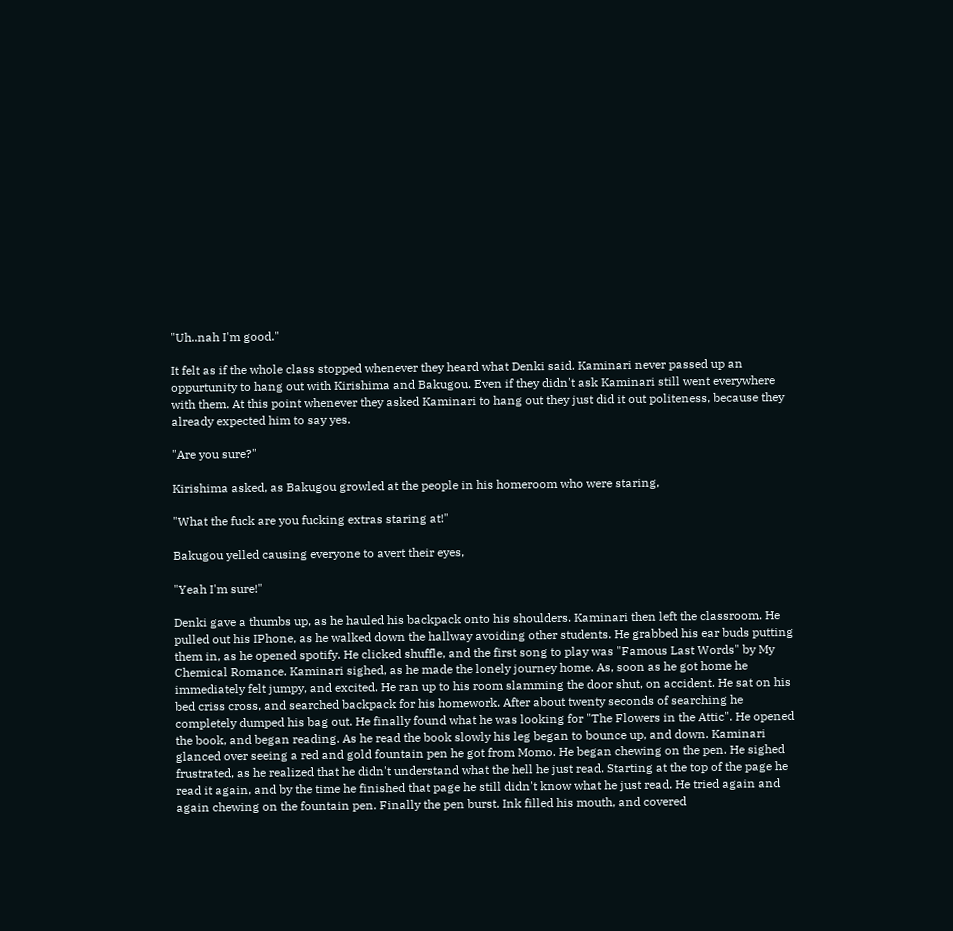"Uh..nah I'm good."

It felt as if the whole class stopped whenever they heard what Denki said. Kaminari never passed up an oppurtunity to hang out with Kirishima and Bakugou. Even if they didn't ask Kaminari still went everywhere with them. At this point whenever they asked Kaminari to hang out they just did it out politeness, because they already expected him to say yes.

"Are you sure?"

Kirishima asked, as Bakugou growled at the people in his homeroom who were staring,

"What the fuck are you fucking extras staring at!"

Bakugou yelled causing everyone to avert their eyes,

"Yeah I'm sure!"

Denki gave a thumbs up, as he hauled his backpack onto his shoulders. Kaminari then left the classroom. He pulled out his IPhone, as he walked down the hallway avoiding other students. He grabbed his ear buds putting them in, as he opened spotify. He clicked shuffle, and the first song to play was "Famous Last Words" by My Chemical Romance. Kaminari sighed, as he made the lonely journey home. As, soon as he got home he immediately felt jumpy, and excited. He ran up to his room slamming the door shut, on accident. He sat on his bed criss cross, and searched backpack for his homework. After about twenty seconds of searching he completely dumped his bag out. He finally found what he was looking for "The Flowers in the Attic". He opened the book, and began reading. As he read the book slowly his leg began to bounce up, and down. Kaminari glanced over seeing a red and gold fountain pen he got from Momo. He began chewing on the pen. He sighed frustrated, as he realized that he didn't understand what the hell he just read. Starting at the top of the page he read it again, and by the time he finished that page he still didn't know what he just read. He tried again and again chewing on the fountain pen. Finally the pen burst. Ink filled his mouth, and covered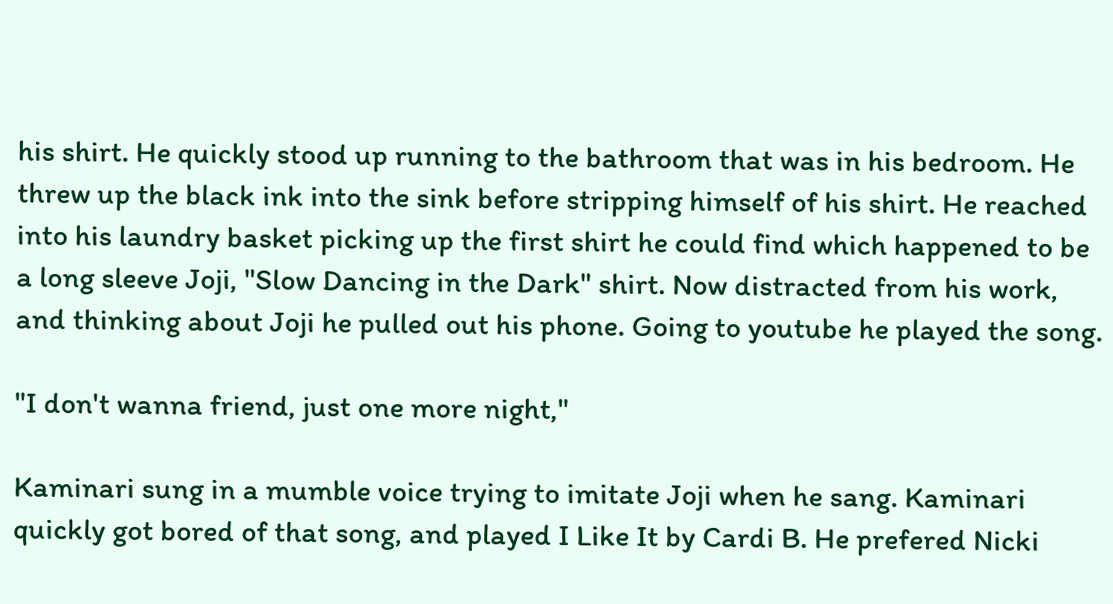his shirt. He quickly stood up running to the bathroom that was in his bedroom. He threw up the black ink into the sink before stripping himself of his shirt. He reached into his laundry basket picking up the first shirt he could find which happened to be a long sleeve Joji, "Slow Dancing in the Dark" shirt. Now distracted from his work, and thinking about Joji he pulled out his phone. Going to youtube he played the song.

"I don't wanna friend, just one more night,"

Kaminari sung in a mumble voice trying to imitate Joji when he sang. Kaminari quickly got bored of that song, and played I Like It by Cardi B. He prefered Nicki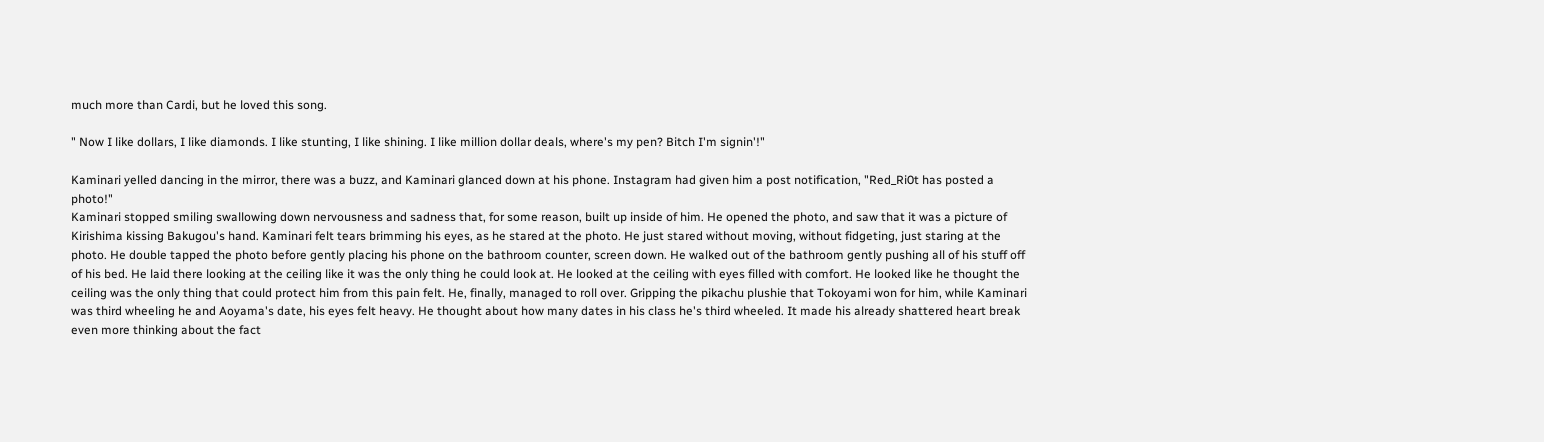much more than Cardi, but he loved this song.

" Now I like dollars, I like diamonds. I like stunting, I like shining. I like million dollar deals, where's my pen? Bitch I'm signin'!"

Kaminari yelled dancing in the mirror, there was a buzz, and Kaminari glanced down at his phone. Instagram had given him a post notification, "Red_Ri0t has posted a photo!"
Kaminari stopped smiling swallowing down nervousness and sadness that, for some reason, built up inside of him. He opened the photo, and saw that it was a picture of Kirishima kissing Bakugou's hand. Kaminari felt tears brimming his eyes, as he stared at the photo. He just stared without moving, without fidgeting, just staring at the photo. He double tapped the photo before gently placing his phone on the bathroom counter, screen down. He walked out of the bathroom gently pushing all of his stuff off of his bed. He laid there looking at the ceiling like it was the only thing he could look at. He looked at the ceiling with eyes filled with comfort. He looked like he thought the ceiling was the only thing that could protect him from this pain felt. He, finally, managed to roll over. Gripping the pikachu plushie that Tokoyami won for him, while Kaminari was third wheeling he and Aoyama's date, his eyes felt heavy. He thought about how many dates in his class he's third wheeled. It made his already shattered heart break even more thinking about the fact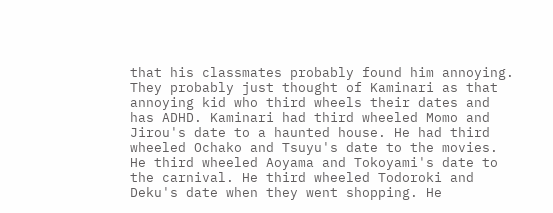that his classmates probably found him annoying. They probably just thought of Kaminari as that annoying kid who third wheels their dates and has ADHD. Kaminari had third wheeled Momo and Jirou's date to a haunted house. He had third wheeled Ochako and Tsuyu's date to the movies. He third wheeled Aoyama and Tokoyami's date to the carnival. He third wheeled Todoroki and Deku's date when they went shopping. He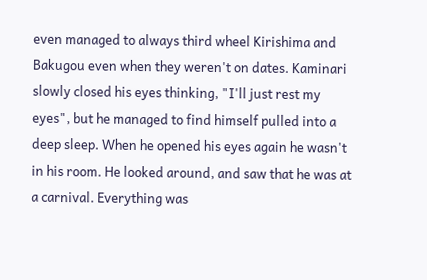even managed to always third wheel Kirishima and Bakugou even when they weren't on dates. Kaminari slowly closed his eyes thinking, "I'll just rest my eyes", but he managed to find himself pulled into a deep sleep. When he opened his eyes again he wasn't in his room. He looked around, and saw that he was at a carnival. Everything was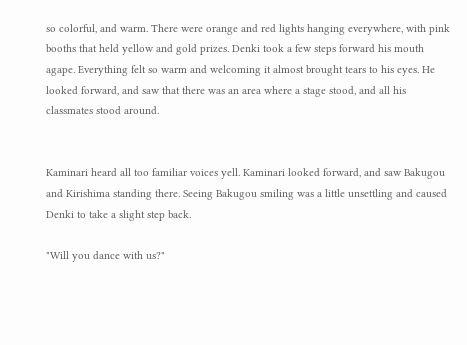so colorful, and warm. There were orange and red lights hanging everywhere, with pink booths that held yellow and gold prizes. Denki took a few steps forward his mouth agape. Everything felt so warm and welcoming it almost brought tears to his eyes. He looked forward, and saw that there was an area where a stage stood, and all his classmates stood around.


Kaminari heard all too familiar voices yell. Kaminari looked forward, and saw Bakugou and Kirishima standing there. Seeing Bakugou smiling was a little unsettling and caused Denki to take a slight step back.

"Will you dance with us?"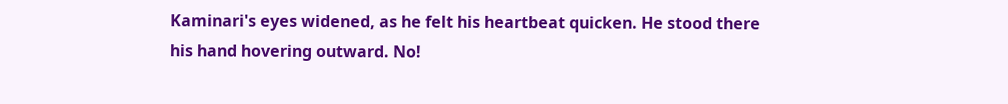Kaminari's eyes widened, as he felt his heartbeat quicken. He stood there his hand hovering outward. No!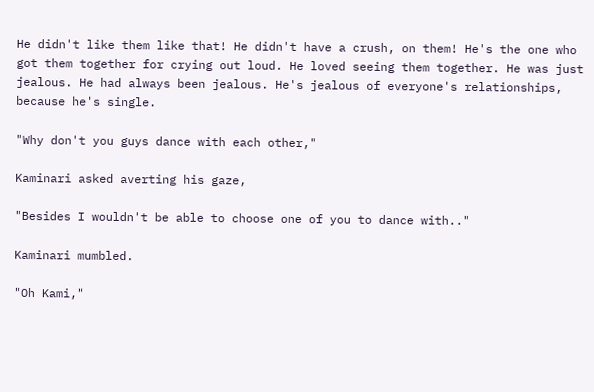He didn't like them like that! He didn't have a crush, on them! He's the one who got them together for crying out loud. He loved seeing them together. He was just jealous. He had always been jealous. He's jealous of everyone's relationships, because he's single.

"Why don't you guys dance with each other,"

Kaminari asked averting his gaze,

"Besides I wouldn't be able to choose one of you to dance with.."

Kaminari mumbled.

"Oh Kami,"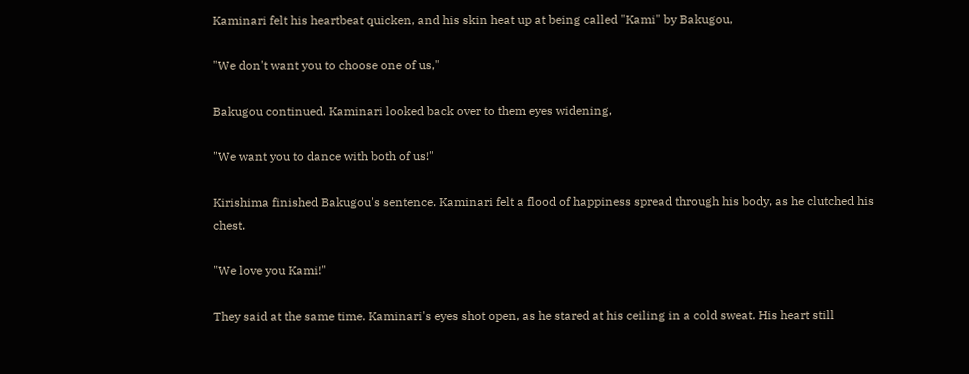Kaminari felt his heartbeat quicken, and his skin heat up at being called "Kami" by Bakugou,

"We don't want you to choose one of us,"

Bakugou continued. Kaminari looked back over to them eyes widening,

"We want you to dance with both of us!"

Kirishima finished Bakugou's sentence. Kaminari felt a flood of happiness spread through his body, as he clutched his chest.

"We love you Kami!"

They said at the same time. Kaminari's eyes shot open, as he stared at his ceiling in a cold sweat. His heart still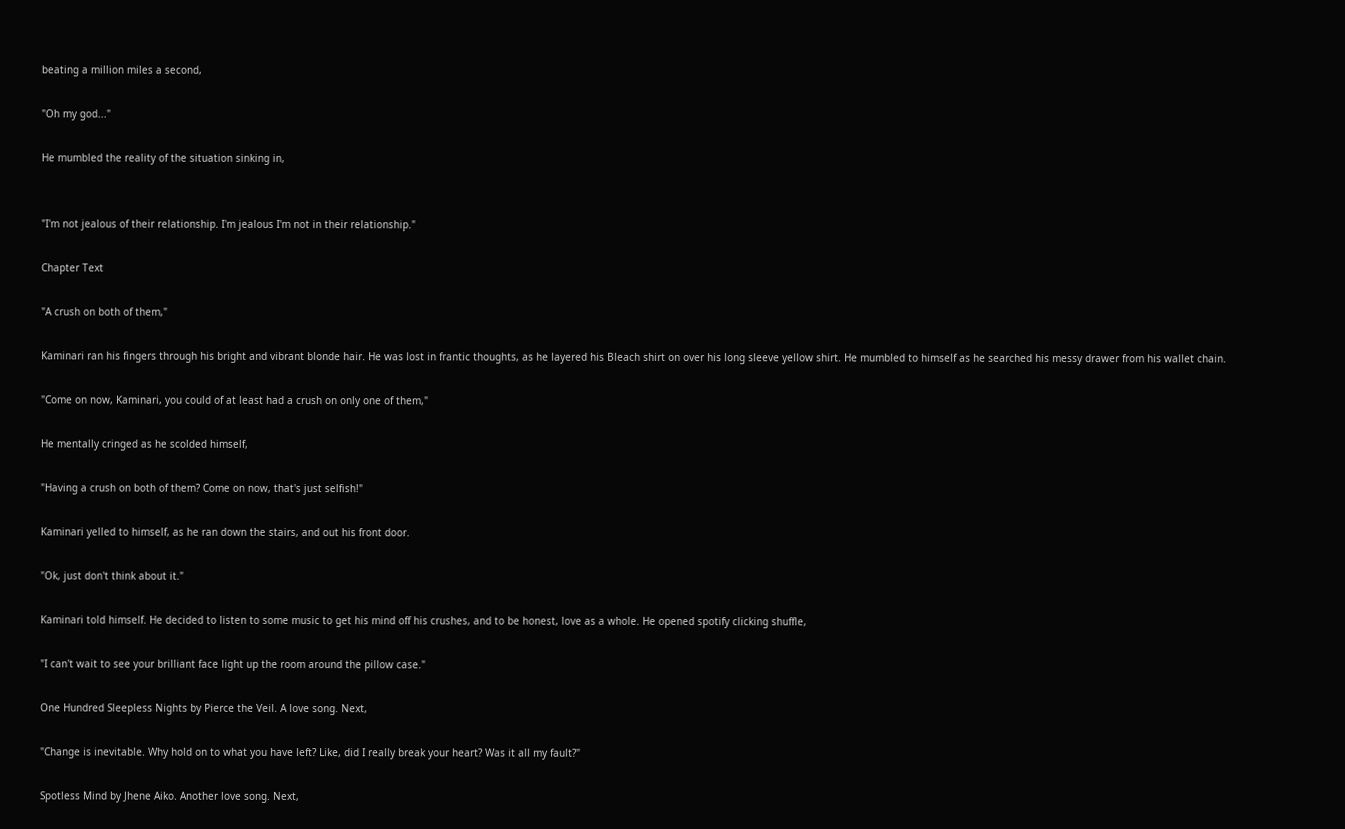beating a million miles a second,

"Oh my god..."

He mumbled the reality of the situation sinking in,


"I'm not jealous of their relationship. I'm jealous I'm not in their relationship."

Chapter Text

"A crush on both of them,"

Kaminari ran his fingers through his bright and vibrant blonde hair. He was lost in frantic thoughts, as he layered his Bleach shirt on over his long sleeve yellow shirt. He mumbled to himself as he searched his messy drawer from his wallet chain.

"Come on now, Kaminari, you could of at least had a crush on only one of them,"

He mentally cringed as he scolded himself,

"Having a crush on both of them? Come on now, that's just selfish!"

Kaminari yelled to himself, as he ran down the stairs, and out his front door.

"Ok, just don't think about it."

Kaminari told himself. He decided to listen to some music to get his mind off his crushes, and to be honest, love as a whole. He opened spotify clicking shuffle,

"I can't wait to see your brilliant face light up the room around the pillow case."

One Hundred Sleepless Nights by Pierce the Veil. A love song. Next,

"Change is inevitable. Why hold on to what you have left? Like, did I really break your heart? Was it all my fault?"

Spotless Mind by Jhene Aiko. Another love song. Next,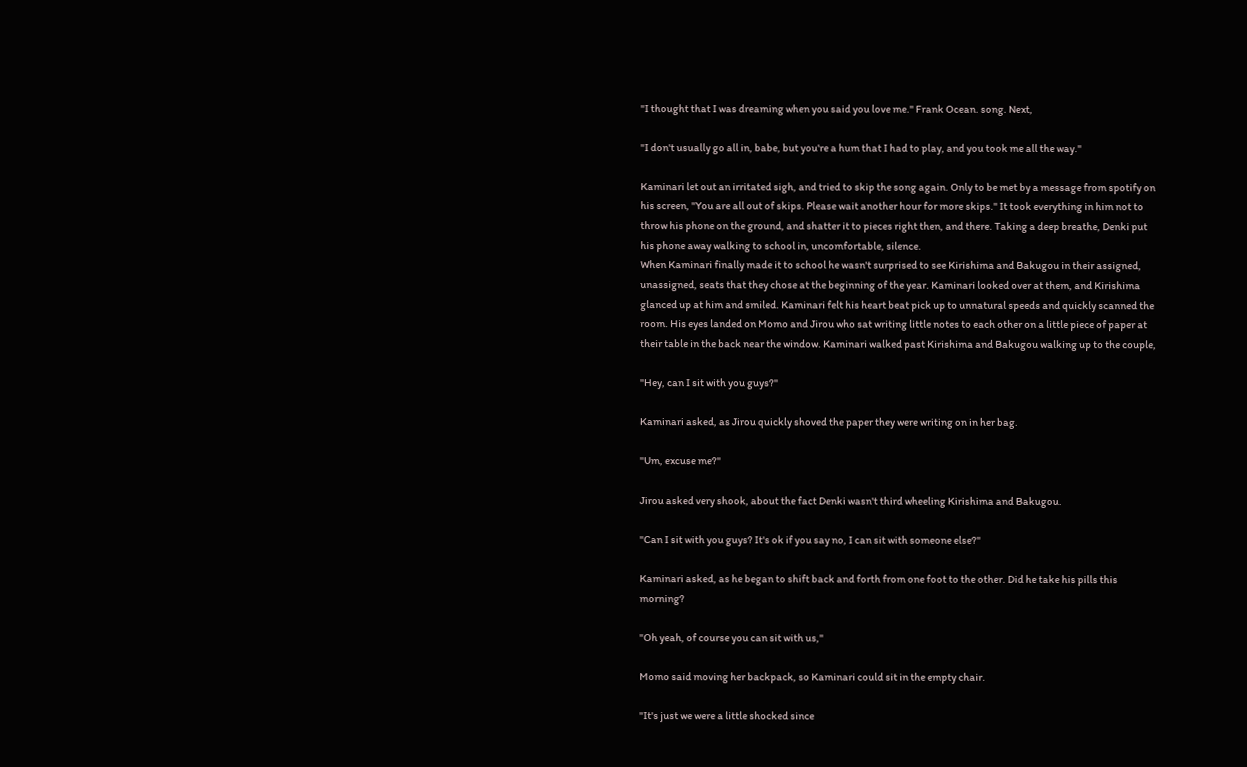"I thought that I was dreaming when you said you love me." Frank Ocean. song. Next,

"I don't usually go all in, babe, but you're a hum that I had to play, and you took me all the way."

Kaminari let out an irritated sigh, and tried to skip the song again. Only to be met by a message from spotify on his screen, "You are all out of skips. Please wait another hour for more skips." It took everything in him not to throw his phone on the ground, and shatter it to pieces right then, and there. Taking a deep breathe, Denki put his phone away walking to school in, uncomfortable, silence.
When Kaminari finally made it to school he wasn't surprised to see Kirishima and Bakugou in their assigned, unassigned, seats that they chose at the beginning of the year. Kaminari looked over at them, and Kirishima glanced up at him and smiled. Kaminari felt his heart beat pick up to unnatural speeds and quickly scanned the room. His eyes landed on Momo and Jirou who sat writing little notes to each other on a little piece of paper at their table in the back near the window. Kaminari walked past Kirishima and Bakugou walking up to the couple,

"Hey, can I sit with you guys?"

Kaminari asked, as Jirou quickly shoved the paper they were writing on in her bag.

"Um, excuse me?"

Jirou asked very shook, about the fact Denki wasn't third wheeling Kirishima and Bakugou.

"Can I sit with you guys? It's ok if you say no, I can sit with someone else?"

Kaminari asked, as he began to shift back and forth from one foot to the other. Did he take his pills this morning?

"Oh yeah, of course you can sit with us,"

Momo said moving her backpack, so Kaminari could sit in the empty chair.

"It's just we were a little shocked since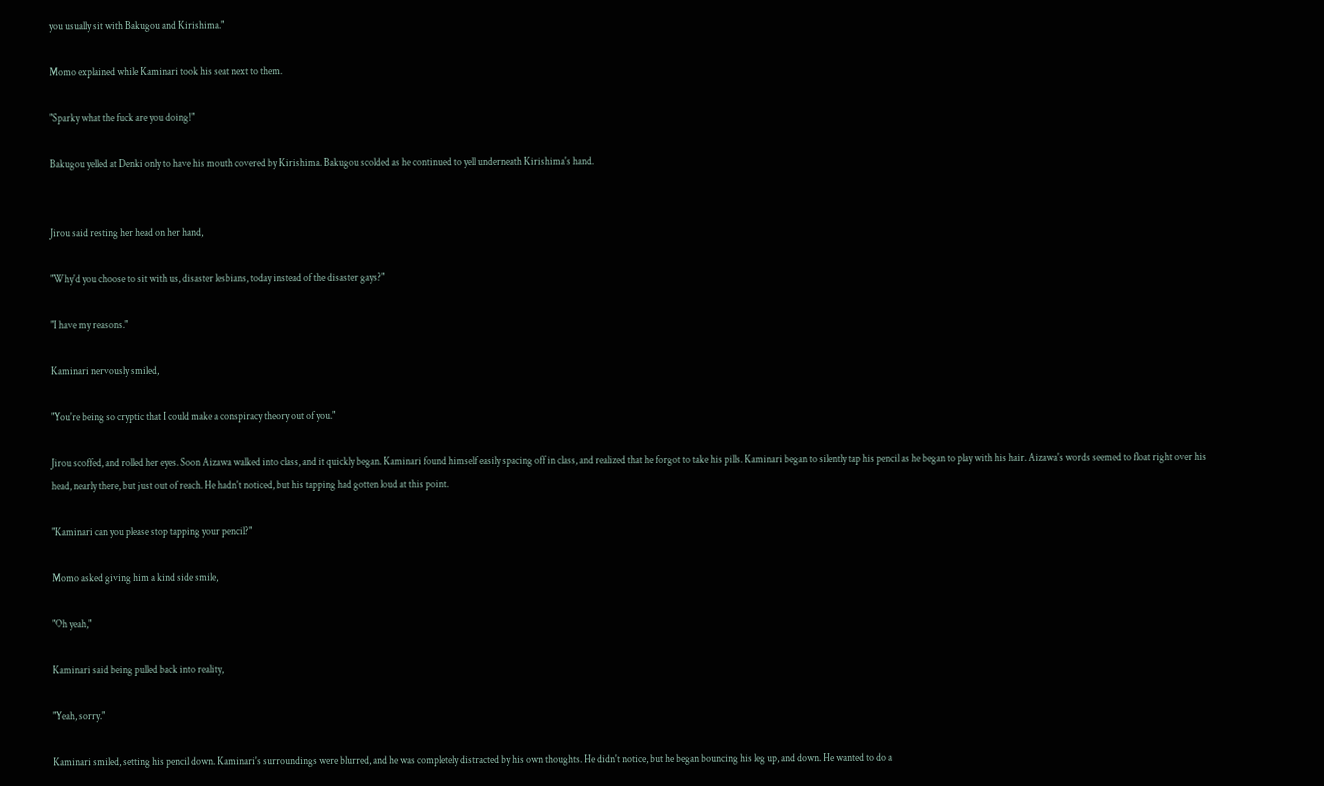you usually sit with Bakugou and Kirishima."

Momo explained while Kaminari took his seat next to them.

"Sparky what the fuck are you doing!"

Bakugou yelled at Denki only to have his mouth covered by Kirishima. Bakugou scolded as he continued to yell underneath Kirishima's hand.


Jirou said resting her head on her hand,

"Why'd you choose to sit with us, disaster lesbians, today instead of the disaster gays?"

"I have my reasons."

Kaminari nervously smiled,

"You're being so cryptic that I could make a conspiracy theory out of you."

Jirou scoffed, and rolled her eyes. Soon Aizawa walked into class, and it quickly began. Kaminari found himself easily spacing off in class, and realized that he forgot to take his pills. Kaminari began to silently tap his pencil as he began to play with his hair. Aizawa's words seemed to float right over his head, nearly there, but just out of reach. He hadn't noticed, but his tapping had gotten loud at this point.

"Kaminari can you please stop tapping your pencil?"

Momo asked giving him a kind side smile,

"Oh yeah,"

Kaminari said being pulled back into reality,

"Yeah, sorry."

Kaminari smiled, setting his pencil down. Kaminari's surroundings were blurred, and he was completely distracted by his own thoughts. He didn't notice, but he began bouncing his leg up, and down. He wanted to do a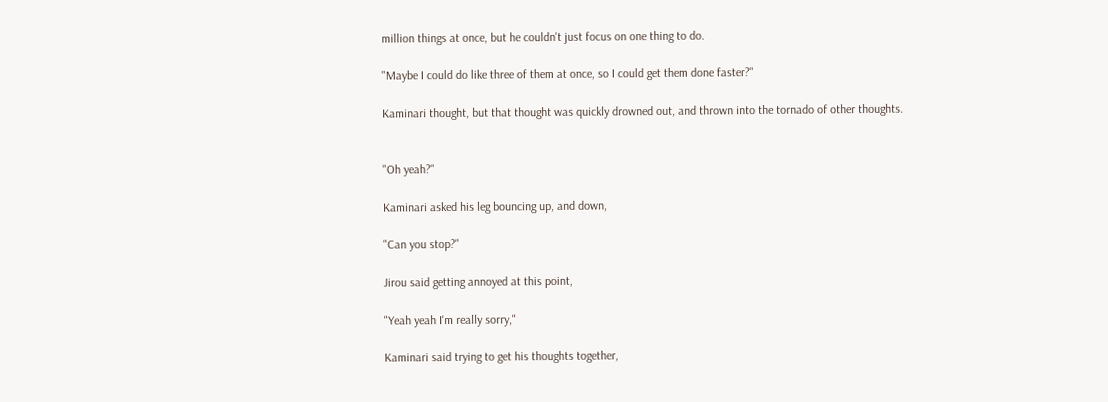million things at once, but he couldn't just focus on one thing to do.

"Maybe I could do like three of them at once, so I could get them done faster?"

Kaminari thought, but that thought was quickly drowned out, and thrown into the tornado of other thoughts.


"Oh yeah?"

Kaminari asked his leg bouncing up, and down,

"Can you stop?"

Jirou said getting annoyed at this point,

"Yeah yeah I'm really sorry,"

Kaminari said trying to get his thoughts together,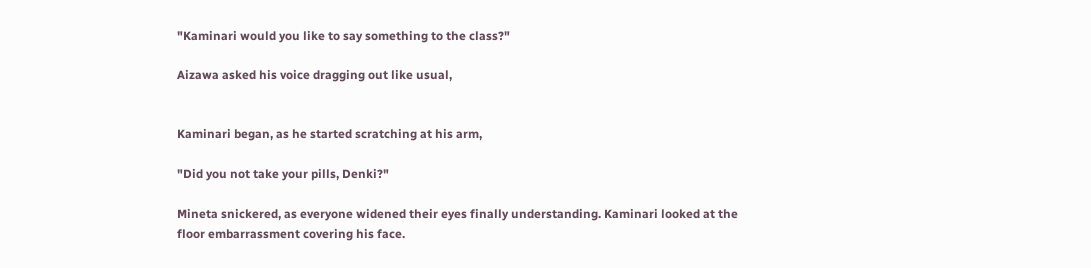"Kaminari would you like to say something to the class?"

Aizawa asked his voice dragging out like usual,


Kaminari began, as he started scratching at his arm,

"Did you not take your pills, Denki?"

Mineta snickered, as everyone widened their eyes finally understanding. Kaminari looked at the floor embarrassment covering his face.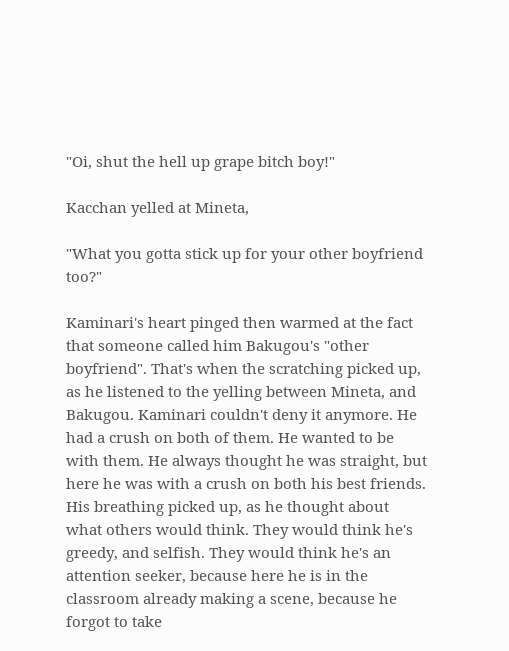"Oi, shut the hell up grape bitch boy!"

Kacchan yelled at Mineta,

"What you gotta stick up for your other boyfriend too?"

Kaminari's heart pinged then warmed at the fact that someone called him Bakugou's "other boyfriend". That's when the scratching picked up, as he listened to the yelling between Mineta, and Bakugou. Kaminari couldn't deny it anymore. He had a crush on both of them. He wanted to be with them. He always thought he was straight, but here he was with a crush on both his best friends. His breathing picked up, as he thought about what others would think. They would think he's greedy, and selfish. They would think he's an attention seeker, because here he is in the classroom already making a scene, because he forgot to take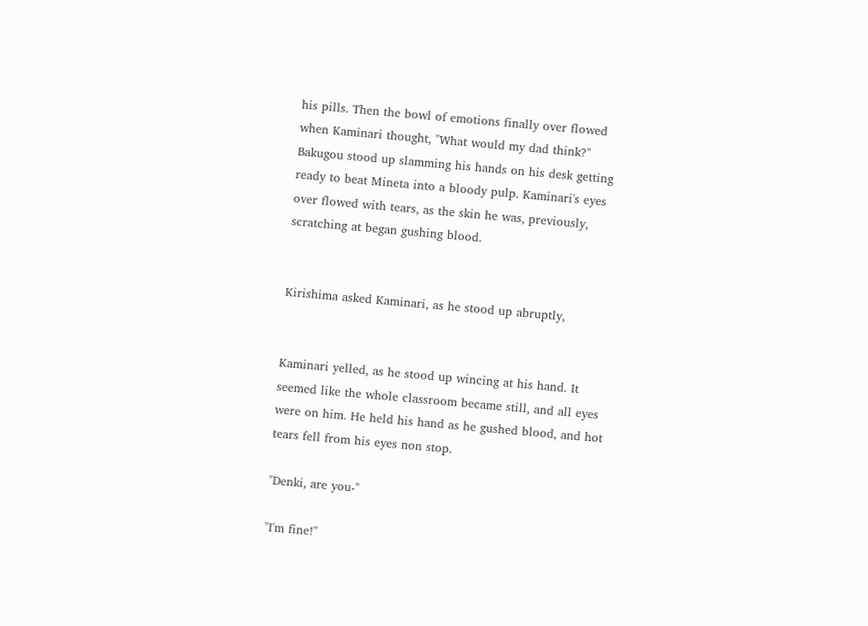his pills. Then the bowl of emotions finally over flowed when Kaminari thought, "What would my dad think?" Bakugou stood up slamming his hands on his desk getting ready to beat Mineta into a bloody pulp. Kaminari's eyes over flowed with tears, as the skin he was, previously, scratching at began gushing blood.


Kirishima asked Kaminari, as he stood up abruptly,


Kaminari yelled, as he stood up wincing at his hand. It seemed like the whole classroom became still, and all eyes were on him. He held his hand as he gushed blood, and hot tears fell from his eyes non stop.

"Denki, are you-"

"I'm fine!"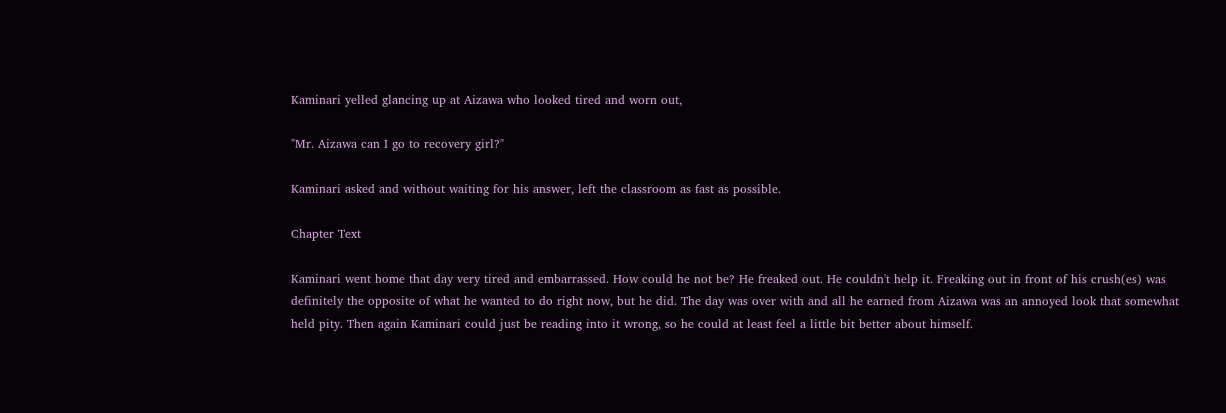Kaminari yelled glancing up at Aizawa who looked tired and worn out,

"Mr. Aizawa can I go to recovery girl?"

Kaminari asked and without waiting for his answer, left the classroom as fast as possible.

Chapter Text

Kaminari went home that day very tired and embarrassed. How could he not be? He freaked out. He couldn't help it. Freaking out in front of his crush(es) was definitely the opposite of what he wanted to do right now, but he did. The day was over with and all he earned from Aizawa was an annoyed look that somewhat held pity. Then again Kaminari could just be reading into it wrong, so he could at least feel a little bit better about himself.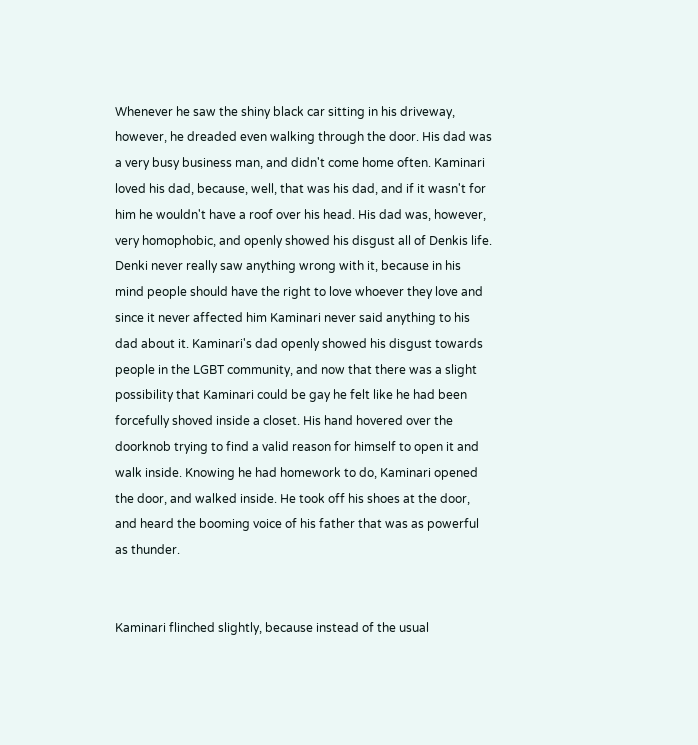Whenever he saw the shiny black car sitting in his driveway, however, he dreaded even walking through the door. His dad was a very busy business man, and didn't come home often. Kaminari loved his dad, because, well, that was his dad, and if it wasn't for him he wouldn't have a roof over his head. His dad was, however, very homophobic, and openly showed his disgust all of Denkis life. Denki never really saw anything wrong with it, because in his mind people should have the right to love whoever they love and since it never affected him Kaminari never said anything to his dad about it. Kaminari's dad openly showed his disgust towards people in the LGBT community, and now that there was a slight possibility that Kaminari could be gay he felt like he had been forcefully shoved inside a closet. His hand hovered over the doorknob trying to find a valid reason for himself to open it and walk inside. Knowing he had homework to do, Kaminari opened the door, and walked inside. He took off his shoes at the door, and heard the booming voice of his father that was as powerful as thunder.


Kaminari flinched slightly, because instead of the usual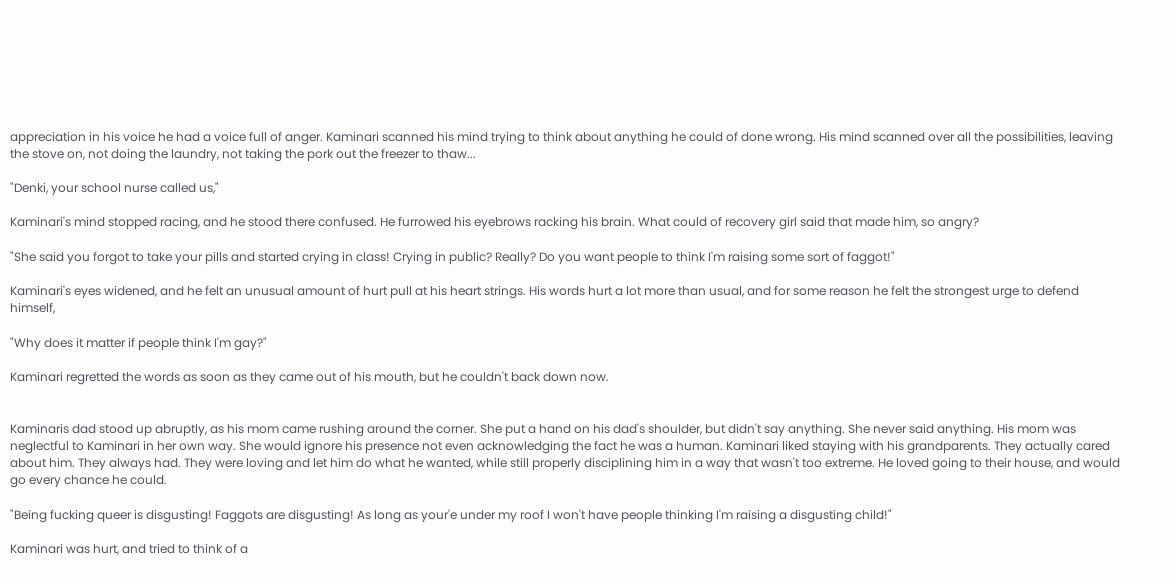appreciation in his voice he had a voice full of anger. Kaminari scanned his mind trying to think about anything he could of done wrong. His mind scanned over all the possibilities, leaving the stove on, not doing the laundry, not taking the pork out the freezer to thaw...

"Denki, your school nurse called us,"

Kaminari's mind stopped racing, and he stood there confused. He furrowed his eyebrows racking his brain. What could of recovery girl said that made him, so angry?

"She said you forgot to take your pills and started crying in class! Crying in public? Really? Do you want people to think I'm raising some sort of faggot!"

Kaminari's eyes widened, and he felt an unusual amount of hurt pull at his heart strings. His words hurt a lot more than usual, and for some reason he felt the strongest urge to defend himself,

"Why does it matter if people think I'm gay?"

Kaminari regretted the words as soon as they came out of his mouth, but he couldn't back down now.


Kaminaris dad stood up abruptly, as his mom came rushing around the corner. She put a hand on his dad's shoulder, but didn't say anything. She never said anything. His mom was neglectful to Kaminari in her own way. She would ignore his presence not even acknowledging the fact he was a human. Kaminari liked staying with his grandparents. They actually cared about him. They always had. They were loving and let him do what he wanted, while still properly disciplining him in a way that wasn't too extreme. He loved going to their house, and would go every chance he could.

"Being fucking queer is disgusting! Faggots are disgusting! As long as your'e under my roof I won't have people thinking I'm raising a disgusting child!"

Kaminari was hurt, and tried to think of a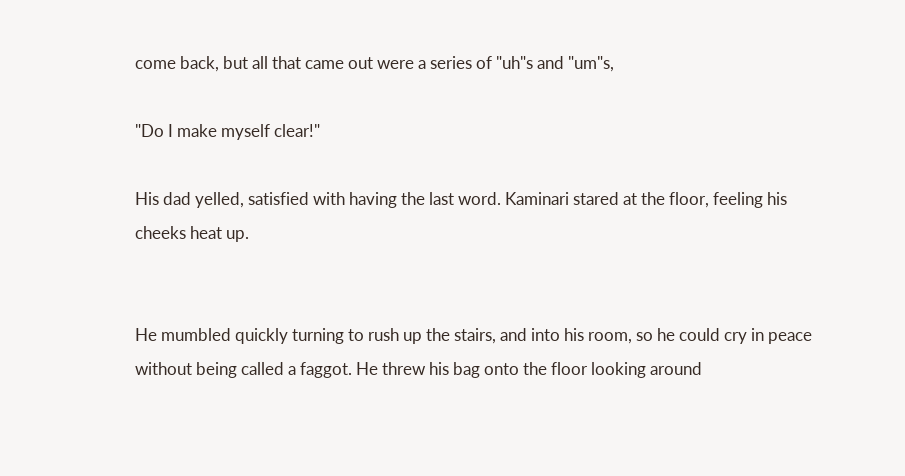come back, but all that came out were a series of "uh"s and "um"s,

"Do I make myself clear!"

His dad yelled, satisfied with having the last word. Kaminari stared at the floor, feeling his cheeks heat up.


He mumbled quickly turning to rush up the stairs, and into his room, so he could cry in peace without being called a faggot. He threw his bag onto the floor looking around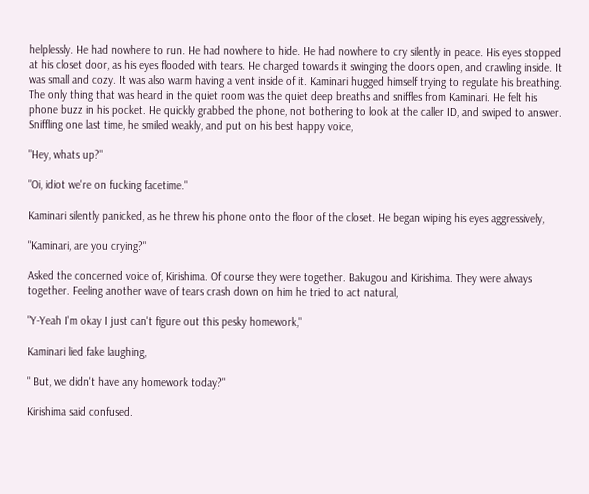helplessly. He had nowhere to run. He had nowhere to hide. He had nowhere to cry silently in peace. His eyes stopped at his closet door, as his eyes flooded with tears. He charged towards it swinging the doors open, and crawling inside. It was small and cozy. It was also warm having a vent inside of it. Kaminari hugged himself trying to regulate his breathing. The only thing that was heard in the quiet room was the quiet deep breaths and sniffles from Kaminari. He felt his phone buzz in his pocket. He quickly grabbed the phone, not bothering to look at the caller ID, and swiped to answer. Sniffling one last time, he smiled weakly, and put on his best happy voice,

"Hey, whats up?"

"Oi, idiot we're on fucking facetime."

Kaminari silently panicked, as he threw his phone onto the floor of the closet. He began wiping his eyes aggressively,

"Kaminari, are you crying?"

Asked the concerned voice of, Kirishima. Of course they were together. Bakugou and Kirishima. They were always together. Feeling another wave of tears crash down on him he tried to act natural,

"Y-Yeah I'm okay I just can't figure out this pesky homework,"

Kaminari lied fake laughing,

" But, we didn't have any homework today?"

Kirishima said confused.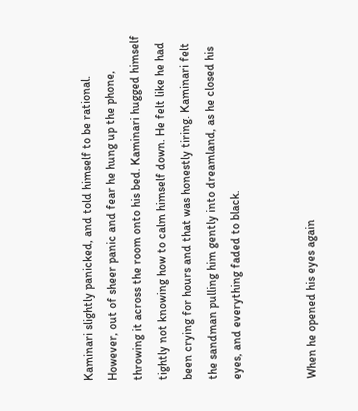Kaminari slightly panicked, and told himself to be rational. However, out of sheer panic and fear he hung up the phone, throwing it across the room onto his bed. Kaminari hugged himself tightly not knowing how to calm himself down. He felt like he had been crying for hours and that was honestly tiring. Kaminari felt the sandman pulling him gently into dreamland, as he closed his eyes, and everything faded to black.


When he opened his eyes again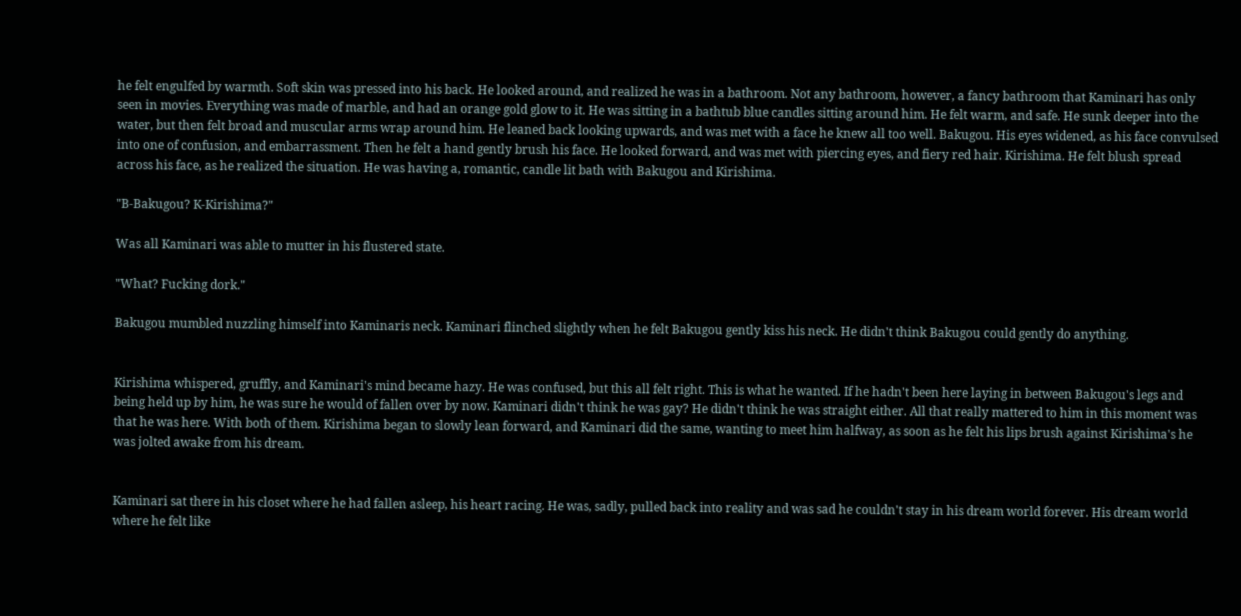he felt engulfed by warmth. Soft skin was pressed into his back. He looked around, and realized he was in a bathroom. Not any bathroom, however, a fancy bathroom that Kaminari has only seen in movies. Everything was made of marble, and had an orange gold glow to it. He was sitting in a bathtub blue candles sitting around him. He felt warm, and safe. He sunk deeper into the water, but then felt broad and muscular arms wrap around him. He leaned back looking upwards, and was met with a face he knew all too well. Bakugou. His eyes widened, as his face convulsed into one of confusion, and embarrassment. Then he felt a hand gently brush his face. He looked forward, and was met with piercing eyes, and fiery red hair. Kirishima. He felt blush spread across his face, as he realized the situation. He was having a, romantic, candle lit bath with Bakugou and Kirishima.

"B-Bakugou? K-Kirishima?"

Was all Kaminari was able to mutter in his flustered state.

"What? Fucking dork."

Bakugou mumbled nuzzling himself into Kaminaris neck. Kaminari flinched slightly when he felt Bakugou gently kiss his neck. He didn't think Bakugou could gently do anything.


Kirishima whispered, gruffly, and Kaminari's mind became hazy. He was confused, but this all felt right. This is what he wanted. If he hadn't been here laying in between Bakugou's legs and being held up by him, he was sure he would of fallen over by now. Kaminari didn't think he was gay? He didn't think he was straight either. All that really mattered to him in this moment was that he was here. With both of them. Kirishima began to slowly lean forward, and Kaminari did the same, wanting to meet him halfway, as soon as he felt his lips brush against Kirishima's he was jolted awake from his dream.


Kaminari sat there in his closet where he had fallen asleep, his heart racing. He was, sadly, pulled back into reality and was sad he couldn't stay in his dream world forever. His dream world where he felt like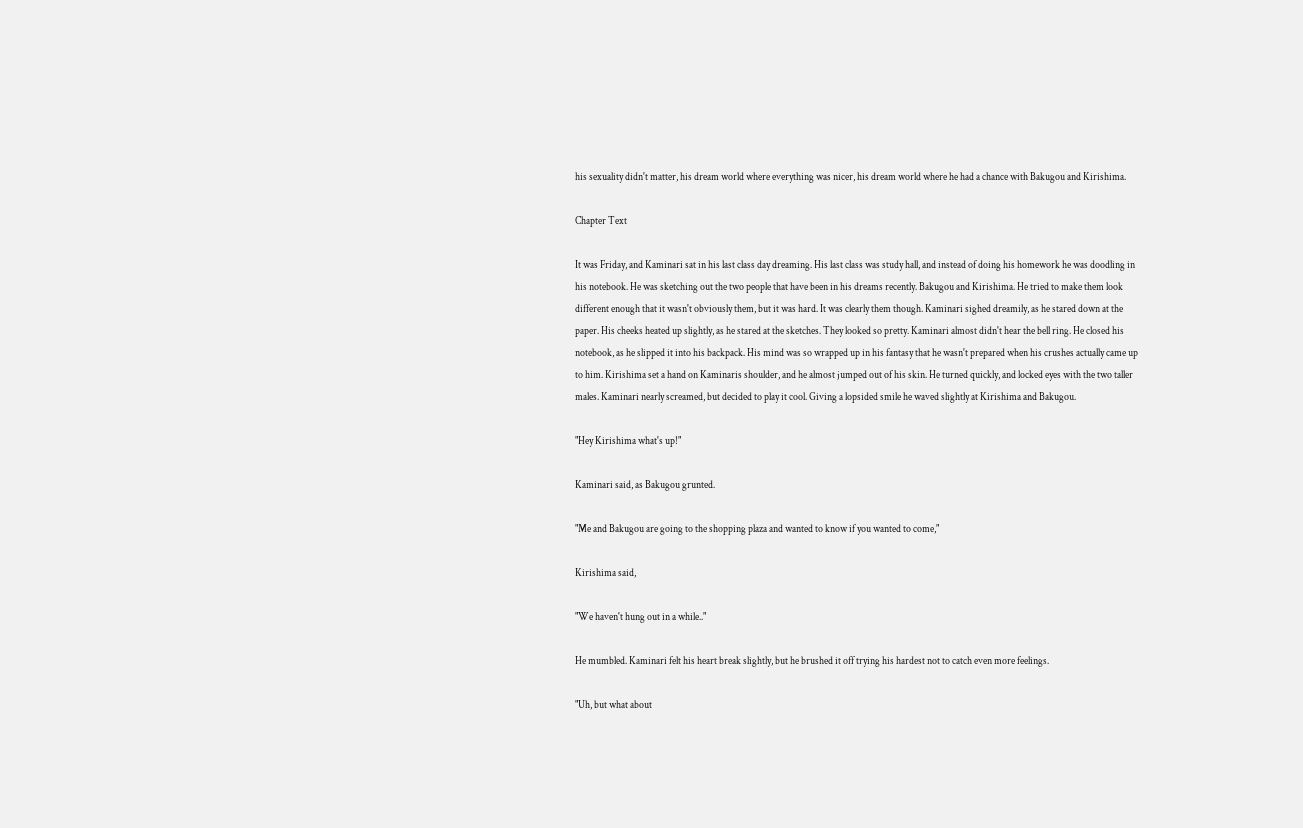his sexuality didn't matter, his dream world where everything was nicer, his dream world where he had a chance with Bakugou and Kirishima.

Chapter Text

It was Friday, and Kaminari sat in his last class day dreaming. His last class was study hall, and instead of doing his homework he was doodling in his notebook. He was sketching out the two people that have been in his dreams recently. Bakugou and Kirishima. He tried to make them look different enough that it wasn't obviously them, but it was hard. It was clearly them though. Kaminari sighed dreamily, as he stared down at the paper. His cheeks heated up slightly, as he stared at the sketches. They looked so pretty. Kaminari almost didn't hear the bell ring. He closed his notebook, as he slipped it into his backpack. His mind was so wrapped up in his fantasy that he wasn't prepared when his crushes actually came up to him. Kirishima set a hand on Kaminaris shoulder, and he almost jumped out of his skin. He turned quickly, and locked eyes with the two taller males. Kaminari nearly screamed, but decided to play it cool. Giving a lopsided smile he waved slightly at Kirishima and Bakugou.

"Hey Kirishima what's up!"

Kaminari said, as Bakugou grunted.

"Me and Bakugou are going to the shopping plaza and wanted to know if you wanted to come,"

Kirishima said,

"We haven't hung out in a while.."

He mumbled. Kaminari felt his heart break slightly, but he brushed it off trying his hardest not to catch even more feelings.

"Uh, but what about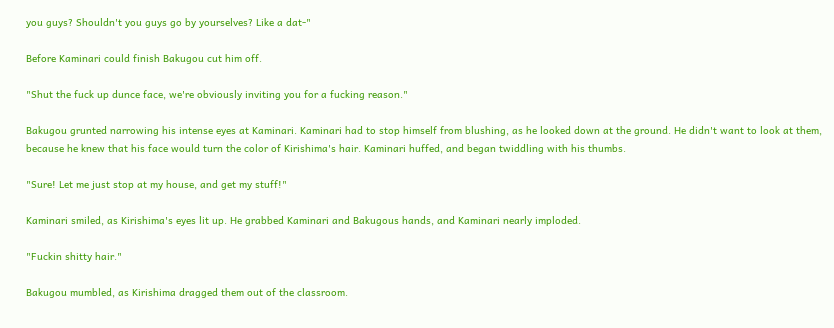you guys? Shouldn't you guys go by yourselves? Like a dat-"

Before Kaminari could finish Bakugou cut him off.

"Shut the fuck up dunce face, we're obviously inviting you for a fucking reason."

Bakugou grunted narrowing his intense eyes at Kaminari. Kaminari had to stop himself from blushing, as he looked down at the ground. He didn't want to look at them, because he knew that his face would turn the color of Kirishima's hair. Kaminari huffed, and began twiddling with his thumbs.

"Sure! Let me just stop at my house, and get my stuff!"

Kaminari smiled, as Kirishima's eyes lit up. He grabbed Kaminari and Bakugous hands, and Kaminari nearly imploded.

"Fuckin shitty hair."

Bakugou mumbled, as Kirishima dragged them out of the classroom.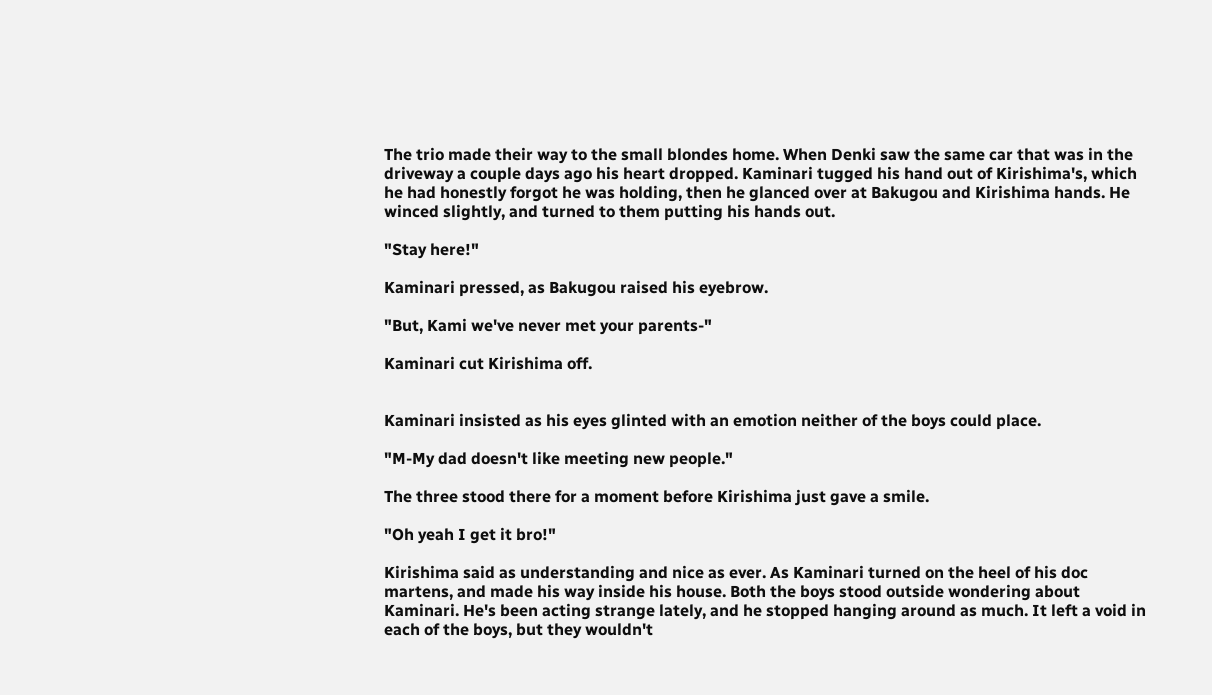The trio made their way to the small blondes home. When Denki saw the same car that was in the driveway a couple days ago his heart dropped. Kaminari tugged his hand out of Kirishima's, which he had honestly forgot he was holding, then he glanced over at Bakugou and Kirishima hands. He winced slightly, and turned to them putting his hands out.

"Stay here!"

Kaminari pressed, as Bakugou raised his eyebrow.

"But, Kami we've never met your parents-"

Kaminari cut Kirishima off.


Kaminari insisted as his eyes glinted with an emotion neither of the boys could place.

"M-My dad doesn't like meeting new people."

The three stood there for a moment before Kirishima just gave a smile.

"Oh yeah I get it bro!"

Kirishima said as understanding and nice as ever. As Kaminari turned on the heel of his doc martens, and made his way inside his house. Both the boys stood outside wondering about Kaminari. He's been acting strange lately, and he stopped hanging around as much. It left a void in each of the boys, but they wouldn't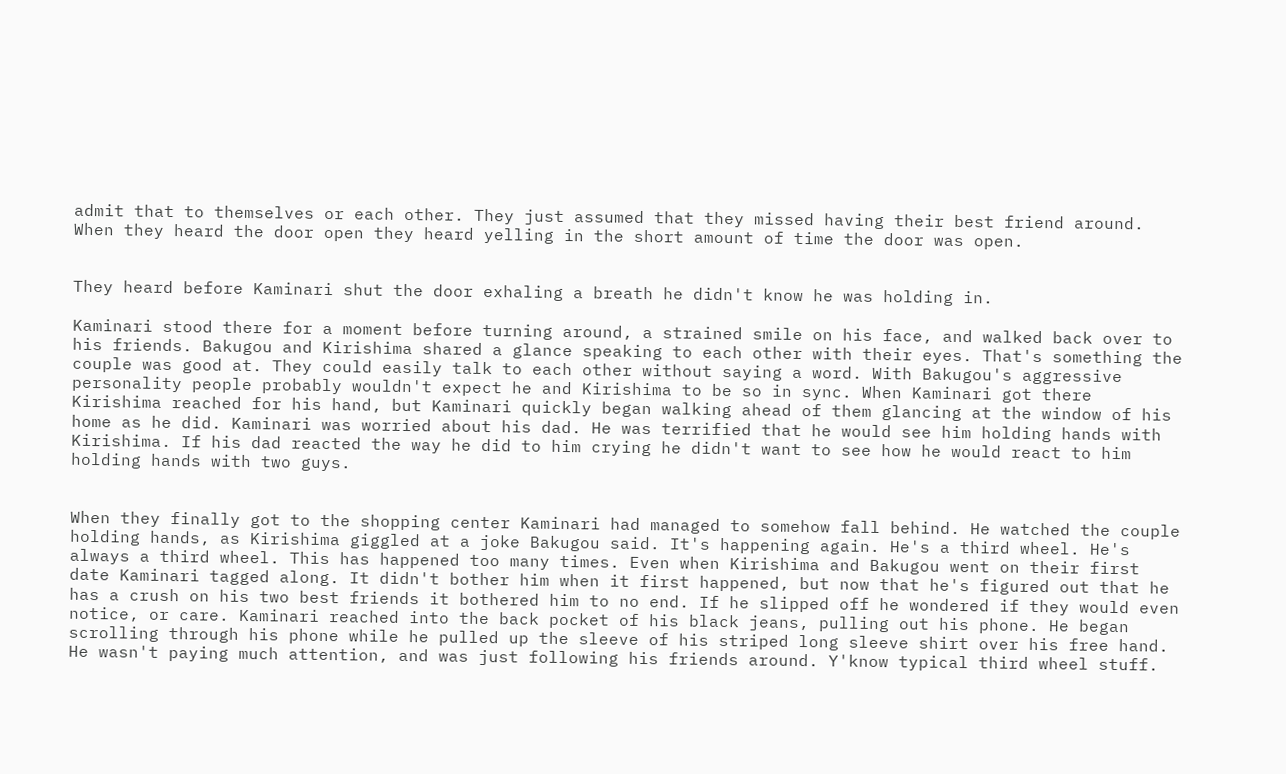admit that to themselves or each other. They just assumed that they missed having their best friend around. When they heard the door open they heard yelling in the short amount of time the door was open.


They heard before Kaminari shut the door exhaling a breath he didn't know he was holding in.

Kaminari stood there for a moment before turning around, a strained smile on his face, and walked back over to his friends. Bakugou and Kirishima shared a glance speaking to each other with their eyes. That's something the couple was good at. They could easily talk to each other without saying a word. With Bakugou's aggressive personality people probably wouldn't expect he and Kirishima to be so in sync. When Kaminari got there Kirishima reached for his hand, but Kaminari quickly began walking ahead of them glancing at the window of his home as he did. Kaminari was worried about his dad. He was terrified that he would see him holding hands with Kirishima. If his dad reacted the way he did to him crying he didn't want to see how he would react to him holding hands with two guys.


When they finally got to the shopping center Kaminari had managed to somehow fall behind. He watched the couple holding hands, as Kirishima giggled at a joke Bakugou said. It's happening again. He's a third wheel. He's always a third wheel. This has happened too many times. Even when Kirishima and Bakugou went on their first date Kaminari tagged along. It didn't bother him when it first happened, but now that he's figured out that he has a crush on his two best friends it bothered him to no end. If he slipped off he wondered if they would even notice, or care. Kaminari reached into the back pocket of his black jeans, pulling out his phone. He began scrolling through his phone while he pulled up the sleeve of his striped long sleeve shirt over his free hand. He wasn't paying much attention, and was just following his friends around. Y'know typical third wheel stuff.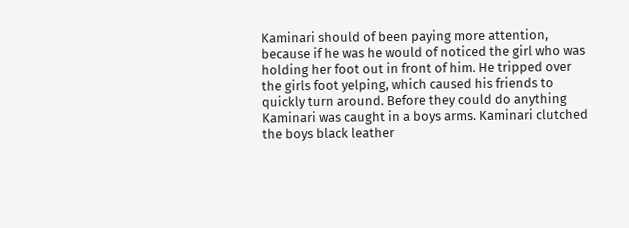Kaminari should of been paying more attention, because if he was he would of noticed the girl who was holding her foot out in front of him. He tripped over the girls foot yelping, which caused his friends to quickly turn around. Before they could do anything Kaminari was caught in a boys arms. Kaminari clutched the boys black leather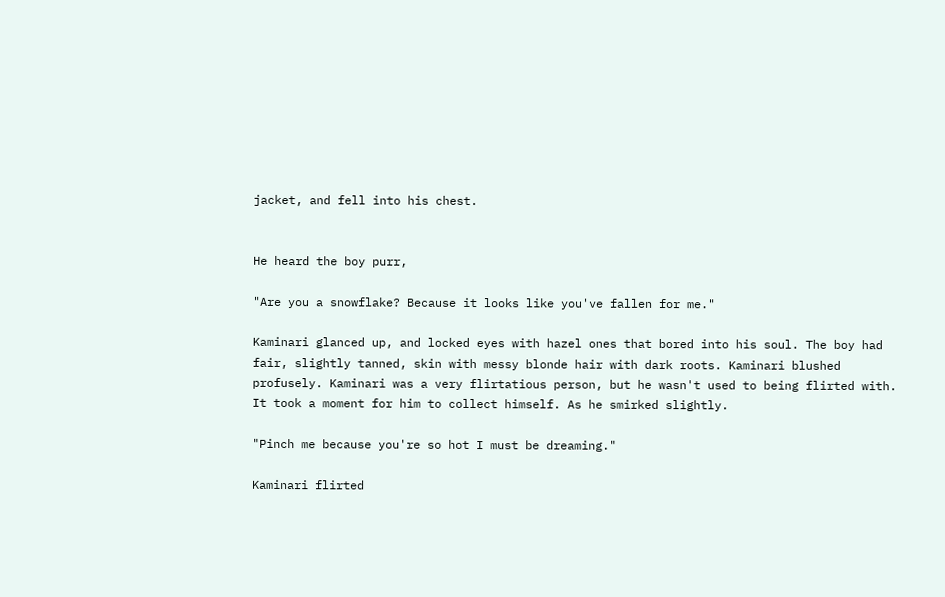jacket, and fell into his chest.


He heard the boy purr,

"Are you a snowflake? Because it looks like you've fallen for me."

Kaminari glanced up, and locked eyes with hazel ones that bored into his soul. The boy had fair, slightly tanned, skin with messy blonde hair with dark roots. Kaminari blushed profusely. Kaminari was a very flirtatious person, but he wasn't used to being flirted with. It took a moment for him to collect himself. As he smirked slightly.

"Pinch me because you're so hot I must be dreaming."

Kaminari flirted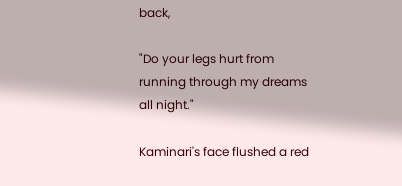back,

"Do your legs hurt from running through my dreams all night."

Kaminari's face flushed a red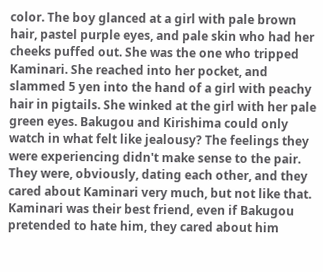color. The boy glanced at a girl with pale brown hair, pastel purple eyes, and pale skin who had her cheeks puffed out. She was the one who tripped Kaminari. She reached into her pocket, and slammed 5 yen into the hand of a girl with peachy hair in pigtails. She winked at the girl with her pale green eyes. Bakugou and Kirishima could only watch in what felt like jealousy? The feelings they were experiencing didn't make sense to the pair. They were, obviously, dating each other, and they cared about Kaminari very much, but not like that. Kaminari was their best friend, even if Bakugou pretended to hate him, they cared about him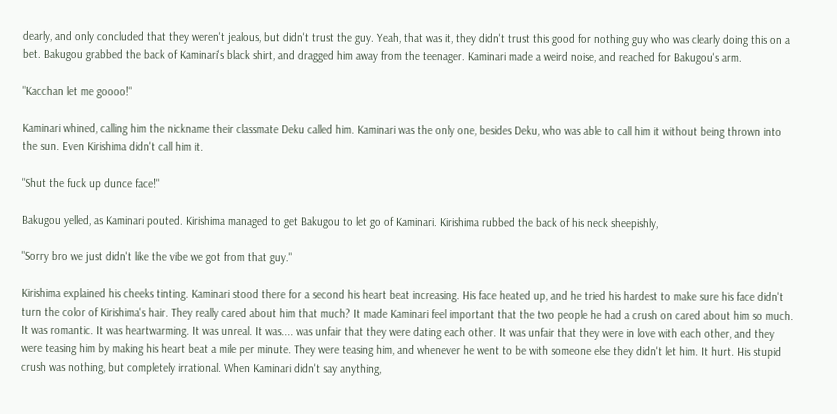dearly, and only concluded that they weren't jealous, but didn't trust the guy. Yeah, that was it, they didn't trust this good for nothing guy who was clearly doing this on a bet. Bakugou grabbed the back of Kaminari's black shirt, and dragged him away from the teenager. Kaminari made a weird noise, and reached for Bakugou's arm.

"Kacchan let me goooo!"

Kaminari whined, calling him the nickname their classmate Deku called him. Kaminari was the only one, besides Deku, who was able to call him it without being thrown into the sun. Even Kirishima didn't call him it.

"Shut the fuck up dunce face!"

Bakugou yelled, as Kaminari pouted. Kirishima managed to get Bakugou to let go of Kaminari. Kirishima rubbed the back of his neck sheepishly,

"Sorry bro we just didn't like the vibe we got from that guy."

Kirishima explained his cheeks tinting. Kaminari stood there for a second his heart beat increasing. His face heated up, and he tried his hardest to make sure his face didn't turn the color of Kirishima's hair. They really cared about him that much? It made Kaminari feel important that the two people he had a crush on cared about him so much. It was romantic. It was heartwarming. It was unreal. It was.... was unfair that they were dating each other. It was unfair that they were in love with each other, and they were teasing him by making his heart beat a mile per minute. They were teasing him, and whenever he went to be with someone else they didn't let him. It hurt. His stupid crush was nothing, but completely irrational. When Kaminari didn't say anything,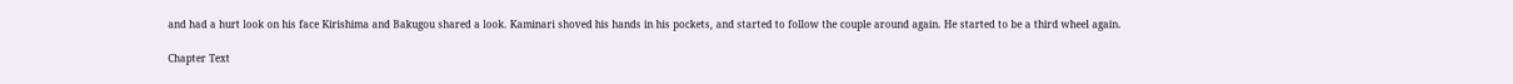and had a hurt look on his face Kirishima and Bakugou shared a look. Kaminari shoved his hands in his pockets, and started to follow the couple around again. He started to be a third wheel again.

Chapter Text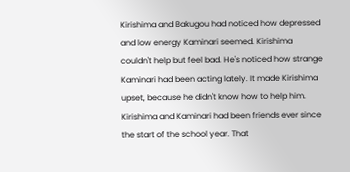Kirishima and Bakugou had noticed how depressed and low energy Kaminari seemed. Kirishima couldn't help but feel bad. He's noticed how strange Kaminari had been acting lately. It made Kirishima upset, because he didn't know how to help him. Kirishima and Kaminari had been friends ever since the start of the school year. That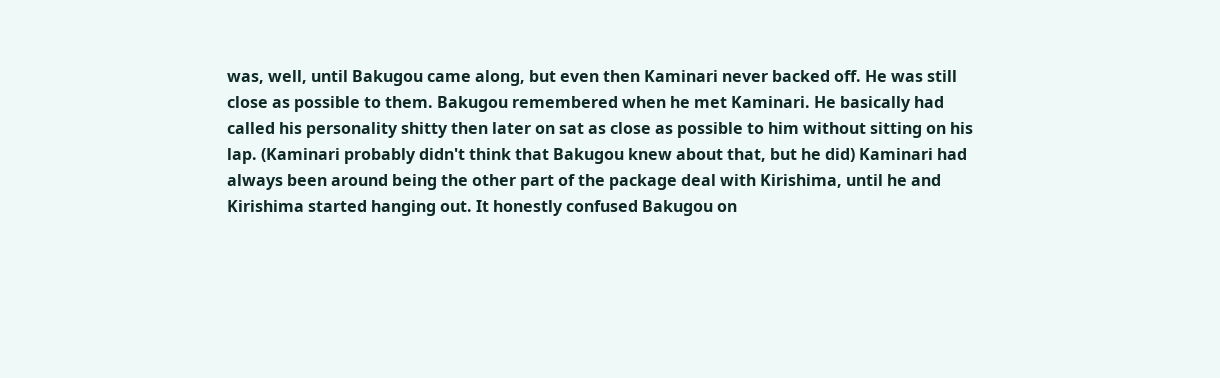was, well, until Bakugou came along, but even then Kaminari never backed off. He was still close as possible to them. Bakugou remembered when he met Kaminari. He basically had called his personality shitty then later on sat as close as possible to him without sitting on his lap. (Kaminari probably didn't think that Bakugou knew about that, but he did) Kaminari had always been around being the other part of the package deal with Kirishima, until he and Kirishima started hanging out. It honestly confused Bakugou on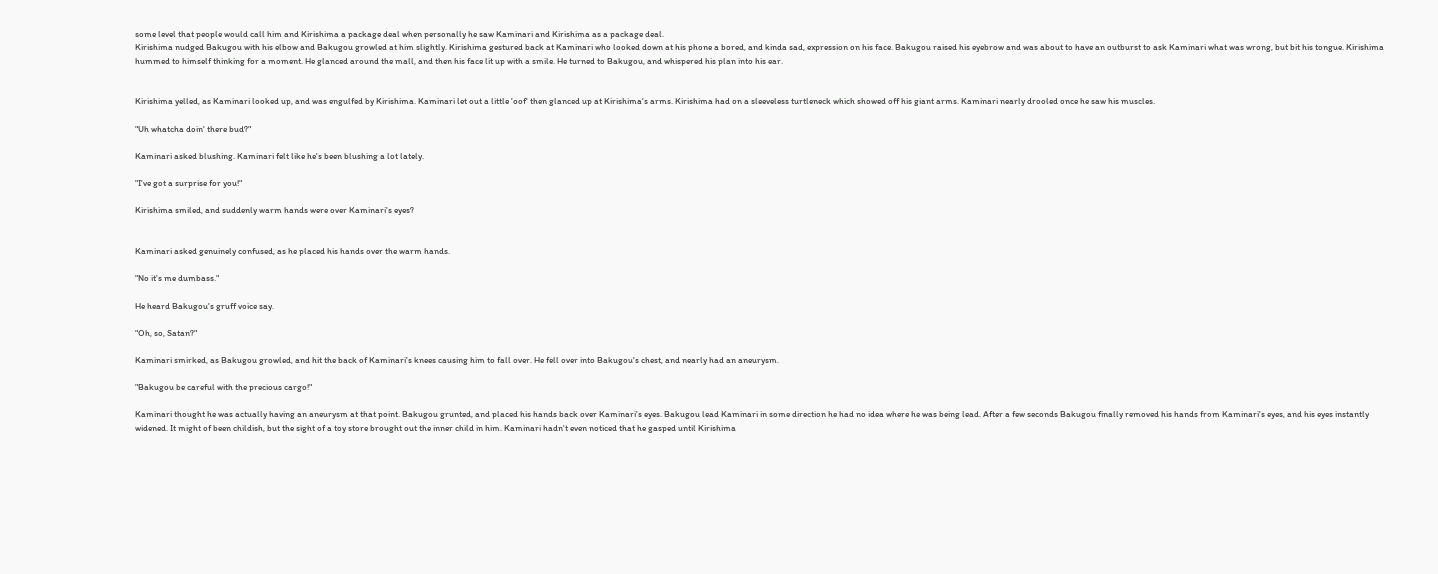some level that people would call him and Kirishima a package deal when personally he saw Kaminari and Kirishima as a package deal.
Kirishima nudged Bakugou with his elbow and Bakugou growled at him slightly. Kirishima gestured back at Kaminari who looked down at his phone a bored, and kinda sad, expression on his face. Bakugou raised his eyebrow and was about to have an outburst to ask Kaminari what was wrong, but bit his tongue. Kirishima hummed to himself thinking for a moment. He glanced around the mall, and then his face lit up with a smile. He turned to Bakugou, and whispered his plan into his ear.


Kirishima yelled, as Kaminari looked up, and was engulfed by Kirishima. Kaminari let out a little 'oof' then glanced up at Kirishima's arms. Kirishima had on a sleeveless turtleneck which showed off his giant arms. Kaminari nearly drooled once he saw his muscles.

"Uh whatcha doin' there bud?"

Kaminari asked blushing. Kaminari felt like he's been blushing a lot lately.

"I've got a surprise for you!"

Kirishima smiled, and suddenly warm hands were over Kaminari's eyes?


Kaminari asked genuinely confused, as he placed his hands over the warm hands.

"No it's me dumbass."

He heard Bakugou's gruff voice say.

"Oh, so, Satan?"

Kaminari smirked, as Bakugou growled, and hit the back of Kaminari's knees causing him to fall over. He fell over into Bakugou's chest, and nearly had an aneurysm.

"Bakugou be careful with the precious cargo!"

Kaminari thought he was actually having an aneurysm at that point. Bakugou grunted, and placed his hands back over Kaminari's eyes. Bakugou lead Kaminari in some direction he had no idea where he was being lead. After a few seconds Bakugou finally removed his hands from Kaminari's eyes, and his eyes instantly widened. It might of been childish, but the sight of a toy store brought out the inner child in him. Kaminari hadn't even noticed that he gasped until Kirishima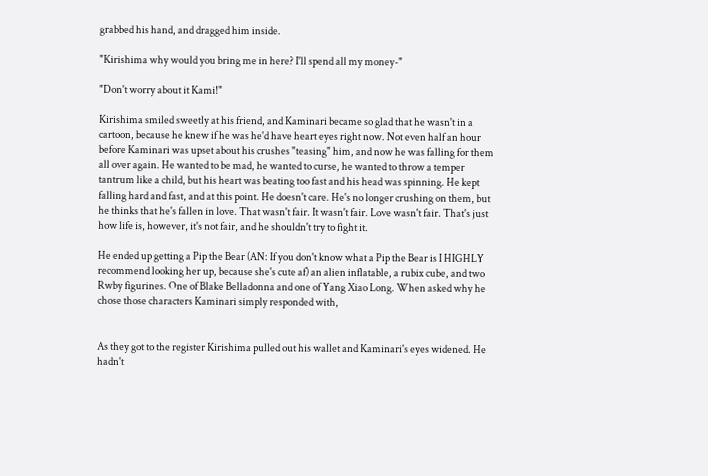grabbed his hand, and dragged him inside.

"Kirishima why would you bring me in here? I'll spend all my money-"

"Don't worry about it Kami!"

Kirishima smiled sweetly at his friend, and Kaminari became so glad that he wasn't in a cartoon, because he knew if he was he'd have heart eyes right now. Not even half an hour before Kaminari was upset about his crushes "teasing" him, and now he was falling for them all over again. He wanted to be mad, he wanted to curse, he wanted to throw a temper tantrum like a child, but his heart was beating too fast and his head was spinning. He kept falling hard and fast, and at this point. He doesn't care. He's no longer crushing on them, but he thinks that he's fallen in love. That wasn't fair. It wasn't fair. Love wasn't fair. That's just how life is, however, it's not fair, and he shouldn't try to fight it.

He ended up getting a Pip the Bear (AN: If you don't know what a Pip the Bear is I HIGHLY recommend looking her up, because she's cute af) an alien inflatable, a rubix cube, and two Rwby figurines. One of Blake Belladonna and one of Yang Xiao Long. When asked why he chose those characters Kaminari simply responded with,


As they got to the register Kirishima pulled out his wallet and Kaminari's eyes widened. He hadn't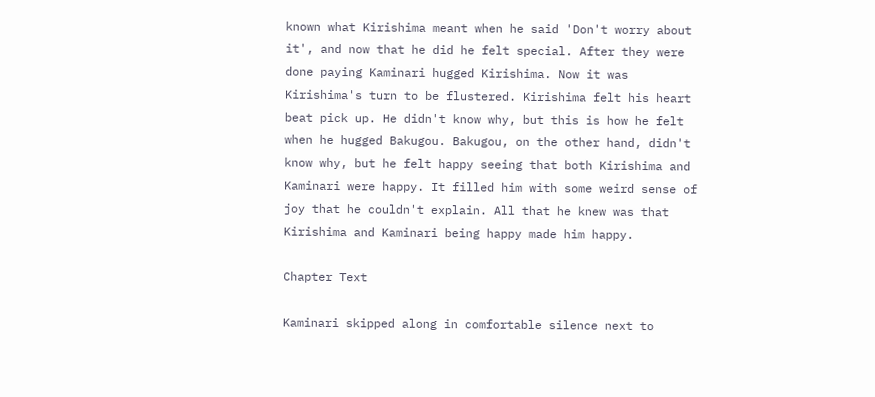known what Kirishima meant when he said 'Don't worry about it', and now that he did he felt special. After they were done paying Kaminari hugged Kirishima. Now it was Kirishima's turn to be flustered. Kirishima felt his heart beat pick up. He didn't know why, but this is how he felt when he hugged Bakugou. Bakugou, on the other hand, didn't know why, but he felt happy seeing that both Kirishima and Kaminari were happy. It filled him with some weird sense of joy that he couldn't explain. All that he knew was that Kirishima and Kaminari being happy made him happy.

Chapter Text

Kaminari skipped along in comfortable silence next to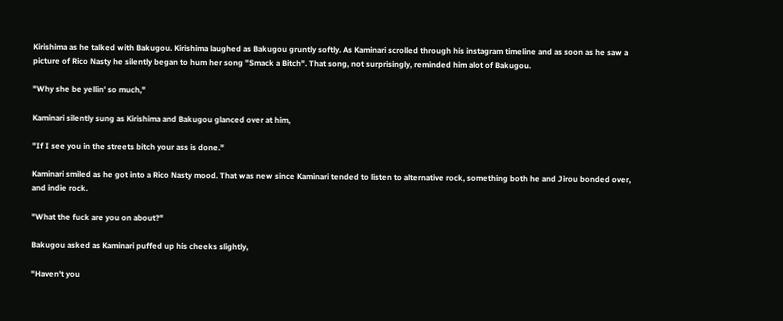Kirishima as he talked with Bakugou. Kirishima laughed as Bakugou gruntly softly. As Kaminari scrolled through his instagram timeline and as soon as he saw a picture of Rico Nasty he silently began to hum her song "Smack a Bitch". That song, not surprisingly, reminded him alot of Bakugou.

"Why she be yellin' so much,"

Kaminari silently sung as Kirishima and Bakugou glanced over at him,

"If I see you in the streets bitch your ass is done."

Kaminari smiled as he got into a Rico Nasty mood. That was new since Kaminari tended to listen to alternative rock, something both he and Jirou bonded over, and indie rock.

"What the fuck are you on about?"

Bakugou asked as Kaminari puffed up his cheeks slightly,

"Haven't you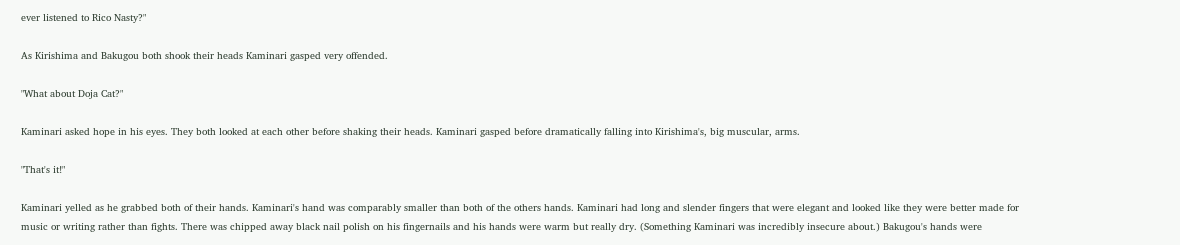ever listened to Rico Nasty?"

As Kirishima and Bakugou both shook their heads Kaminari gasped very offended.

"What about Doja Cat?"

Kaminari asked hope in his eyes. They both looked at each other before shaking their heads. Kaminari gasped before dramatically falling into Kirishima's, big muscular, arms.

"That's it!"

Kaminari yelled as he grabbed both of their hands. Kaminari's hand was comparably smaller than both of the others hands. Kaminari had long and slender fingers that were elegant and looked like they were better made for music or writing rather than fights. There was chipped away black nail polish on his fingernails and his hands were warm but really dry. (Something Kaminari was incredibly insecure about.) Bakugou's hands were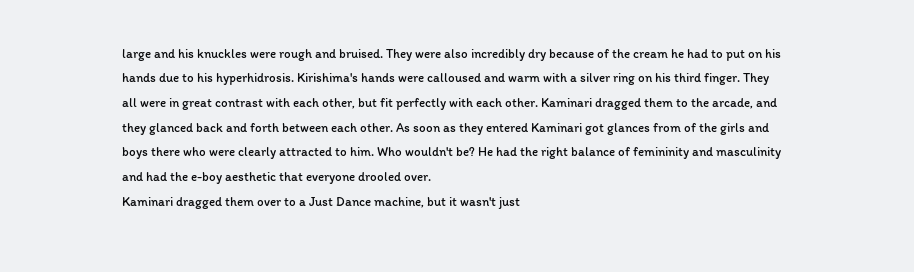large and his knuckles were rough and bruised. They were also incredibly dry because of the cream he had to put on his hands due to his hyperhidrosis. Kirishima's hands were calloused and warm with a silver ring on his third finger. They all were in great contrast with each other, but fit perfectly with each other. Kaminari dragged them to the arcade, and they glanced back and forth between each other. As soon as they entered Kaminari got glances from of the girls and boys there who were clearly attracted to him. Who wouldn't be? He had the right balance of femininity and masculinity and had the e-boy aesthetic that everyone drooled over.
Kaminari dragged them over to a Just Dance machine, but it wasn't just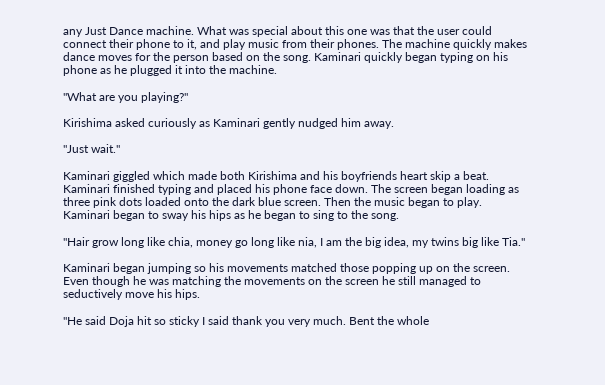any Just Dance machine. What was special about this one was that the user could connect their phone to it, and play music from their phones. The machine quickly makes dance moves for the person based on the song. Kaminari quickly began typing on his phone as he plugged it into the machine.

"What are you playing?"

Kirishima asked curiously as Kaminari gently nudged him away.

"Just wait."

Kaminari giggled which made both Kirishima and his boyfriends heart skip a beat. Kaminari finished typing and placed his phone face down. The screen began loading as three pink dots loaded onto the dark blue screen. Then the music began to play. Kaminari began to sway his hips as he began to sing to the song.

"Hair grow long like chia, money go long like nia, I am the big idea, my twins big like Tia."

Kaminari began jumping so his movements matched those popping up on the screen. Even though he was matching the movements on the screen he still managed to seductively move his hips.

"He said Doja hit so sticky I said thank you very much. Bent the whole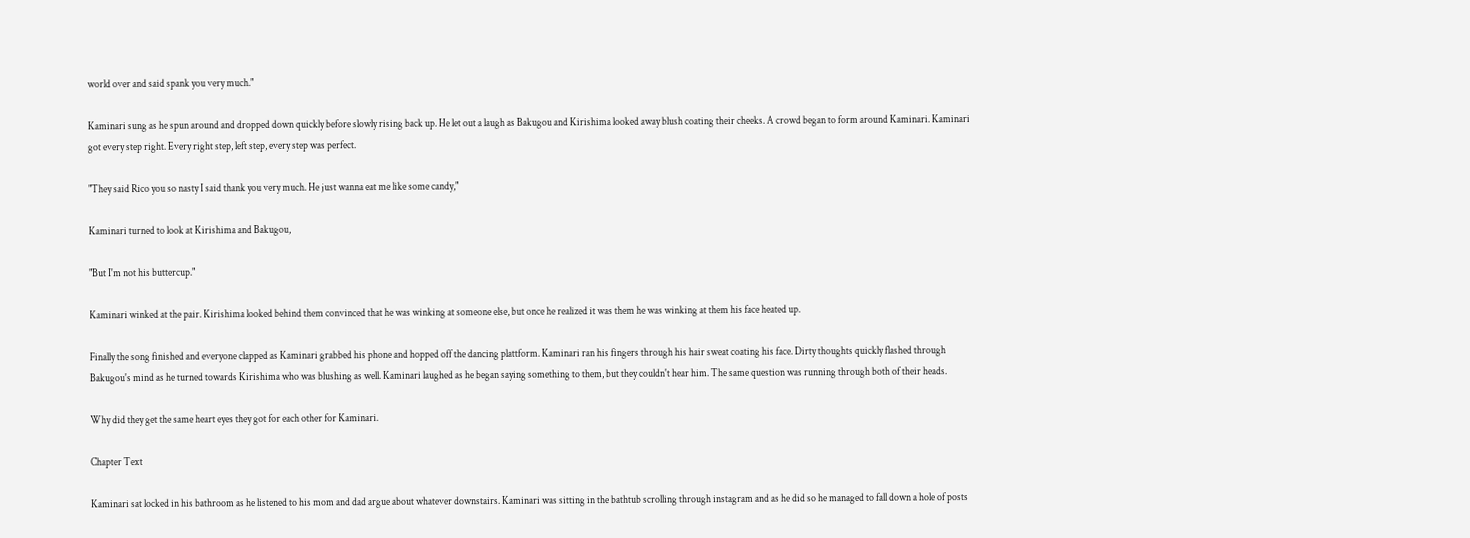world over and said spank you very much."

Kaminari sung as he spun around and dropped down quickly before slowly rising back up. He let out a laugh as Bakugou and Kirishima looked away blush coating their cheeks. A crowd began to form around Kaminari. Kaminari got every step right. Every right step, left step, every step was perfect.

"They said Rico you so nasty I said thank you very much. He just wanna eat me like some candy,"

Kaminari turned to look at Kirishima and Bakugou,

"But I'm not his buttercup."

Kaminari winked at the pair. Kirishima looked behind them convinced that he was winking at someone else, but once he realized it was them he was winking at them his face heated up.

Finally the song finished and everyone clapped as Kaminari grabbed his phone and hopped off the dancing plattform. Kaminari ran his fingers through his hair sweat coating his face. Dirty thoughts quickly flashed through Bakugou's mind as he turned towards Kirishima who was blushing as well. Kaminari laughed as he began saying something to them, but they couldn't hear him. The same question was running through both of their heads.

Why did they get the same heart eyes they got for each other for Kaminari.

Chapter Text

Kaminari sat locked in his bathroom as he listened to his mom and dad argue about whatever downstairs. Kaminari was sitting in the bathtub scrolling through instagram and as he did so he managed to fall down a hole of posts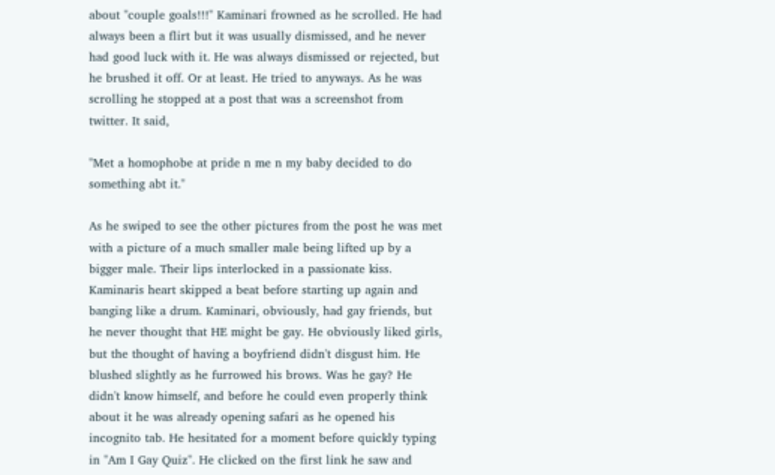about "couple goals!!!" Kaminari frowned as he scrolled. He had always been a flirt but it was usually dismissed, and he never had good luck with it. He was always dismissed or rejected, but he brushed it off. Or at least. He tried to anyways. As he was scrolling he stopped at a post that was a screenshot from twitter. It said,

"Met a homophobe at pride n me n my baby decided to do something abt it."

As he swiped to see the other pictures from the post he was met with a picture of a much smaller male being lifted up by a bigger male. Their lips interlocked in a passionate kiss. Kaminaris heart skipped a beat before starting up again and banging like a drum. Kaminari, obviously, had gay friends, but he never thought that HE might be gay. He obviously liked girls, but the thought of having a boyfriend didn't disgust him. He blushed slightly as he furrowed his brows. Was he gay? He didn't know himself, and before he could even properly think about it he was already opening safari as he opened his incognito tab. He hesitated for a moment before quickly typing in "Am I Gay Quiz". He clicked on the first link he saw and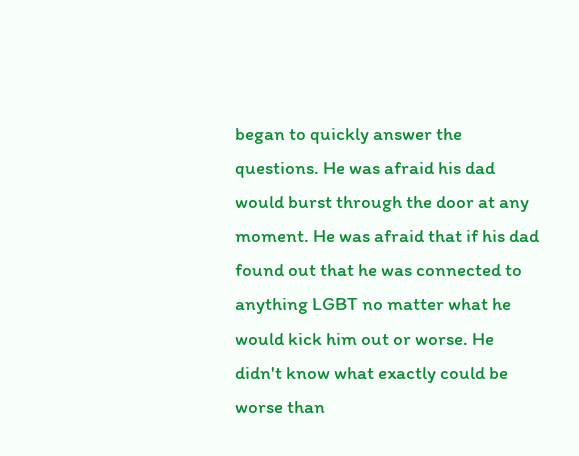began to quickly answer the questions. He was afraid his dad would burst through the door at any moment. He was afraid that if his dad found out that he was connected to anything LGBT no matter what he would kick him out or worse. He didn't know what exactly could be worse than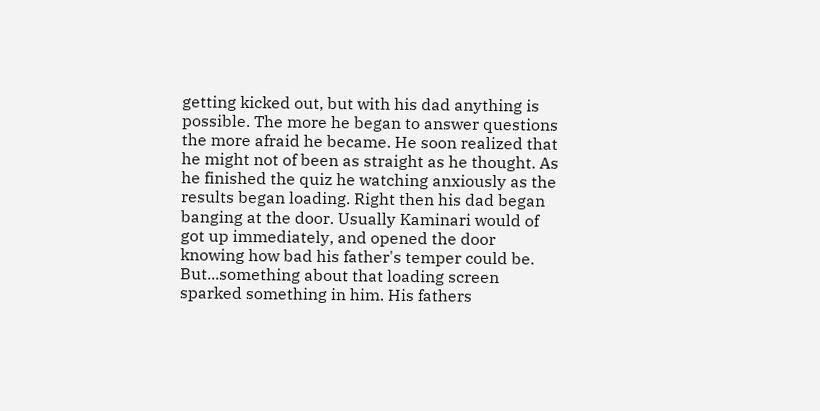getting kicked out, but with his dad anything is possible. The more he began to answer questions the more afraid he became. He soon realized that he might not of been as straight as he thought. As he finished the quiz he watching anxiously as the results began loading. Right then his dad began banging at the door. Usually Kaminari would of got up immediately, and opened the door knowing how bad his father's temper could be. But...something about that loading screen sparked something in him. His fathers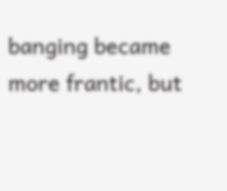banging became more frantic, but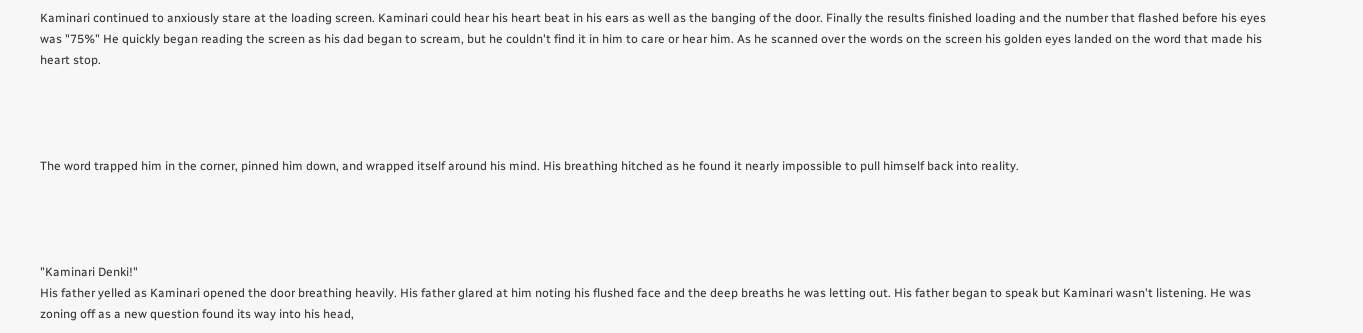Kaminari continued to anxiously stare at the loading screen. Kaminari could hear his heart beat in his ears as well as the banging of the door. Finally the results finished loading and the number that flashed before his eyes was "75%" He quickly began reading the screen as his dad began to scream, but he couldn't find it in him to care or hear him. As he scanned over the words on the screen his golden eyes landed on the word that made his heart stop.




The word trapped him in the corner, pinned him down, and wrapped itself around his mind. His breathing hitched as he found it nearly impossible to pull himself back into reality.




"Kaminari Denki!"
His father yelled as Kaminari opened the door breathing heavily. His father glared at him noting his flushed face and the deep breaths he was letting out. His father began to speak but Kaminari wasn't listening. He was zoning off as a new question found its way into his head,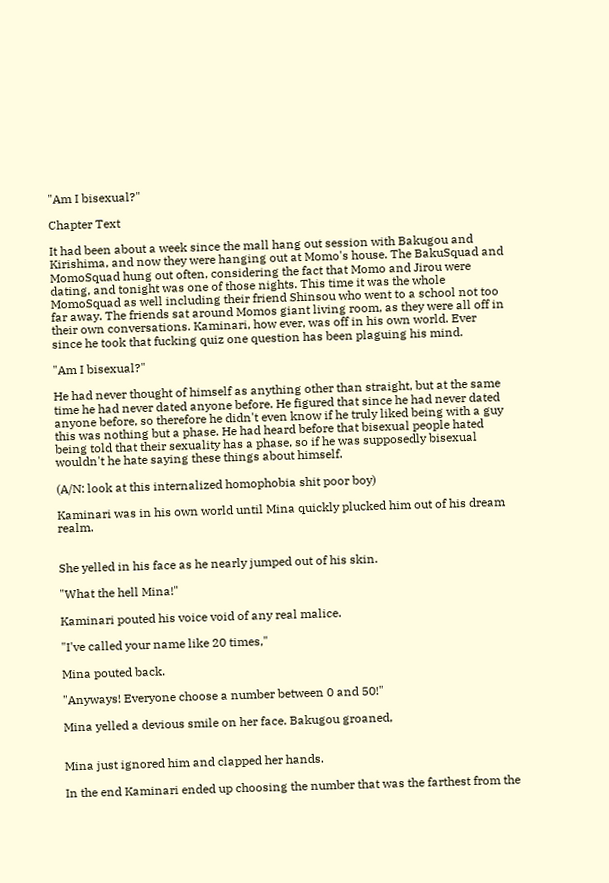"Am I bisexual?"

Chapter Text

It had been about a week since the mall hang out session with Bakugou and Kirishima, and now they were hanging out at Momo's house. The BakuSquad and MomoSquad hung out often, considering the fact that Momo and Jirou were dating, and tonight was one of those nights. This time it was the whole MomoSquad as well including their friend Shinsou who went to a school not too far away. The friends sat around Momos giant living room, as they were all off in their own conversations. Kaminari, how ever, was off in his own world. Ever since he took that fucking quiz one question has been plaguing his mind.

"Am I bisexual?"

He had never thought of himself as anything other than straight, but at the same time he had never dated anyone before. He figured that since he had never dated anyone before, so therefore he didn't even know if he truly liked being with a guy this was nothing but a phase. He had heard before that bisexual people hated being told that their sexuality has a phase, so if he was supposedly bisexual wouldn't he hate saying these things about himself.

(A/N: look at this internalized homophobia shit poor boy)

Kaminari was in his own world until Mina quickly plucked him out of his dream realm.


She yelled in his face as he nearly jumped out of his skin.

"What the hell Mina!"

Kaminari pouted his voice void of any real malice.

"I've called your name like 20 times,"

Mina pouted back.

"Anyways! Everyone choose a number between 0 and 50!"

Mina yelled a devious smile on her face. Bakugou groaned,


Mina just ignored him and clapped her hands.

In the end Kaminari ended up choosing the number that was the farthest from the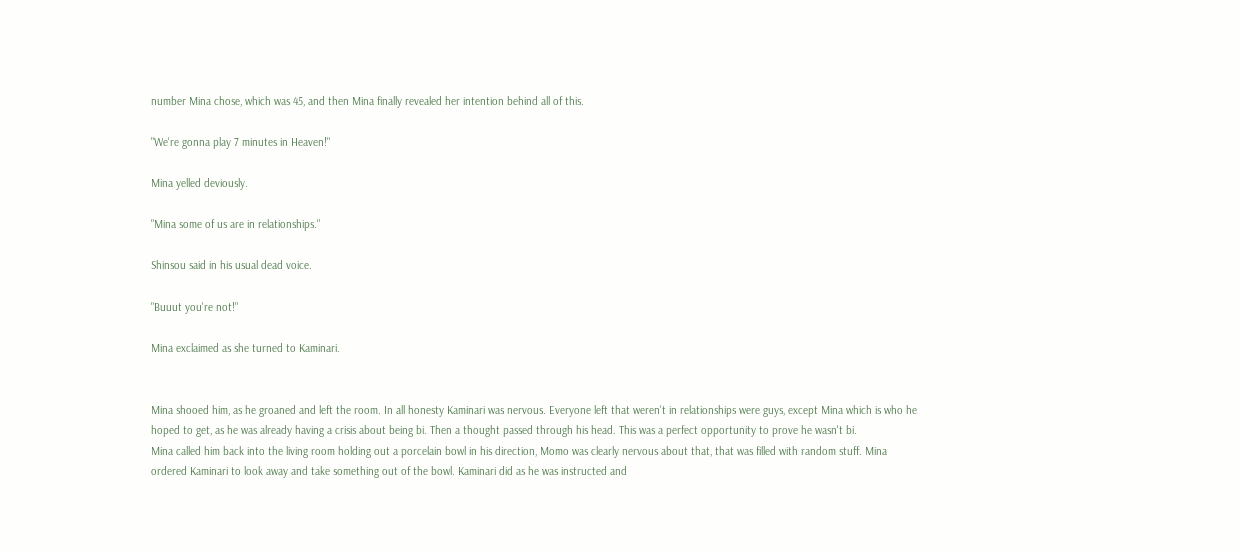number Mina chose, which was 45, and then Mina finally revealed her intention behind all of this.

"We're gonna play 7 minutes in Heaven!"

Mina yelled deviously.

"Mina some of us are in relationships."

Shinsou said in his usual dead voice.

"Buuut you're not!"

Mina exclaimed as she turned to Kaminari.


Mina shooed him, as he groaned and left the room. In all honesty Kaminari was nervous. Everyone left that weren't in relationships were guys, except Mina which is who he hoped to get, as he was already having a crisis about being bi. Then a thought passed through his head. This was a perfect opportunity to prove he wasn't bi.
Mina called him back into the living room holding out a porcelain bowl in his direction, Momo was clearly nervous about that, that was filled with random stuff. Mina ordered Kaminari to look away and take something out of the bowl. Kaminari did as he was instructed and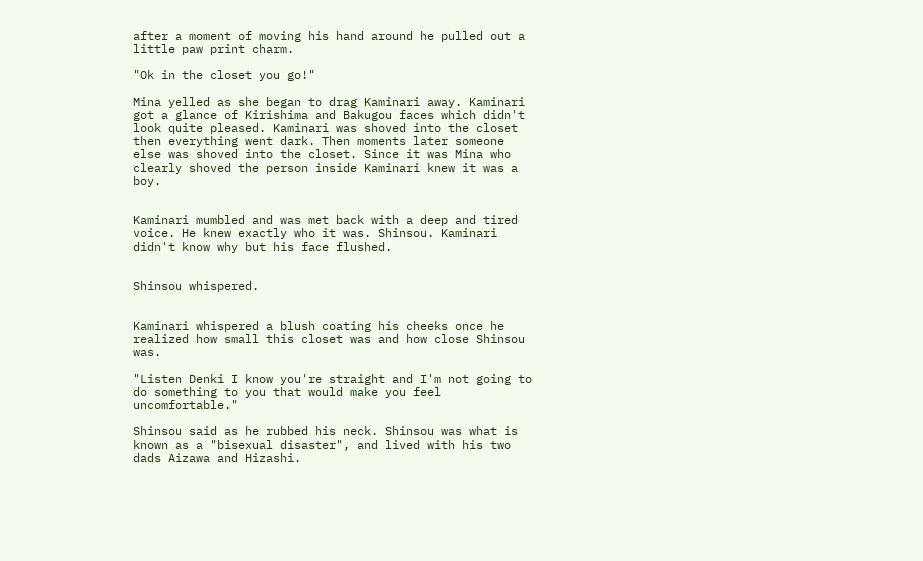after a moment of moving his hand around he pulled out a little paw print charm.

"Ok in the closet you go!"

Mina yelled as she began to drag Kaminari away. Kaminari got a glance of Kirishima and Bakugou faces which didn't look quite pleased. Kaminari was shoved into the closet then everything went dark. Then moments later someone else was shoved into the closet. Since it was Mina who clearly shoved the person inside Kaminari knew it was a boy.


Kaminari mumbled and was met back with a deep and tired voice. He knew exactly who it was. Shinsou. Kaminari didn't know why but his face flushed.


Shinsou whispered.


Kaminari whispered a blush coating his cheeks once he realized how small this closet was and how close Shinsou was.

"Listen Denki I know you're straight and I'm not going to do something to you that would make you feel uncomfortable."

Shinsou said as he rubbed his neck. Shinsou was what is known as a "bisexual disaster", and lived with his two dads Aizawa and Hizashi.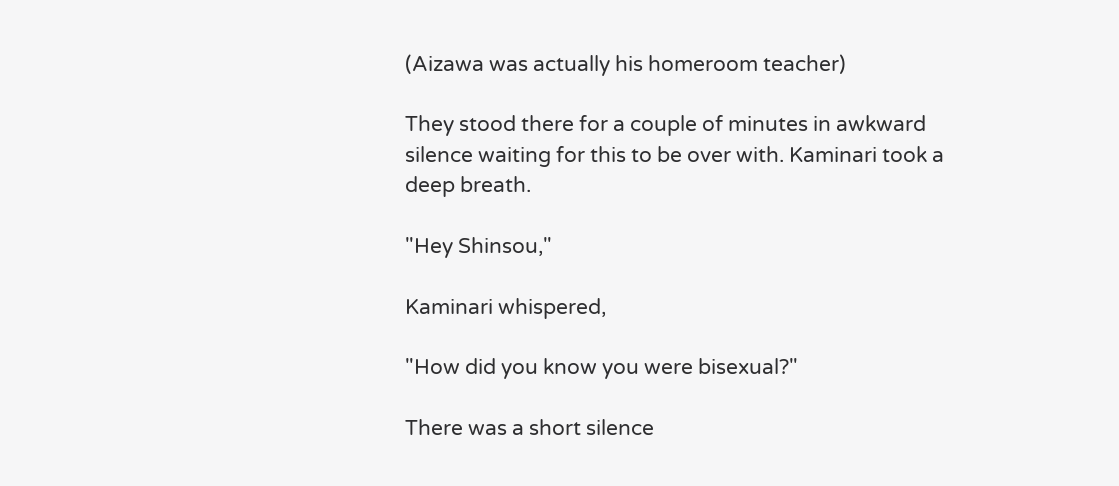(Aizawa was actually his homeroom teacher)

They stood there for a couple of minutes in awkward silence waiting for this to be over with. Kaminari took a deep breath.

"Hey Shinsou,"

Kaminari whispered,

"How did you know you were bisexual?"

There was a short silence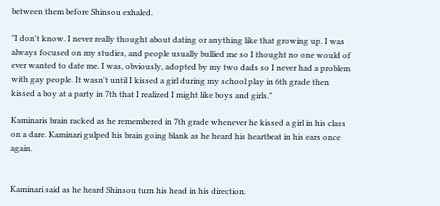between them before Shinsou exhaled.

"I don't know. I never really thought about dating or anything like that growing up. I was always focused on my studies, and people usually bullied me so I thought no one would of ever wanted to date me. I was, obviously, adopted by my two dads so I never had a problem with gay people. It wasn't until I kissed a girl during my school play in 6th grade then kissed a boy at a party in 7th that I realized I might like boys and girls."

Kaminaris brain racked as he remembered in 7th grade whenever he kissed a girl in his class on a dare. Kaminari gulped his brain going blank as he heard his heartbeat in his ears once again.


Kaminari said as he heard Shinsou turn his head in his direction.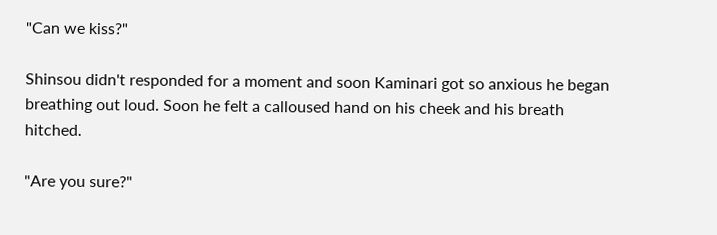"Can we kiss?"

Shinsou didn't responded for a moment and soon Kaminari got so anxious he began breathing out loud. Soon he felt a calloused hand on his cheek and his breath hitched.

"Are you sure?"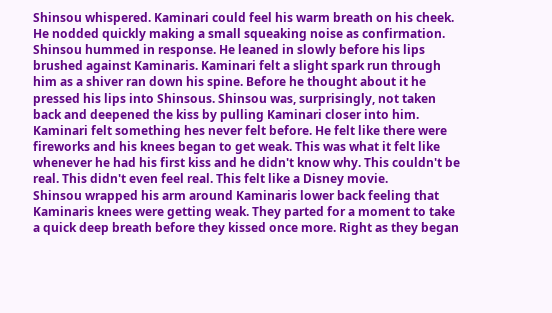Shinsou whispered. Kaminari could feel his warm breath on his cheek. He nodded quickly making a small squeaking noise as confirmation. Shinsou hummed in response. He leaned in slowly before his lips brushed against Kaminaris. Kaminari felt a slight spark run through him as a shiver ran down his spine. Before he thought about it he pressed his lips into Shinsous. Shinsou was, surprisingly, not taken back and deepened the kiss by pulling Kaminari closer into him. Kaminari felt something hes never felt before. He felt like there were fireworks and his knees began to get weak. This was what it felt like whenever he had his first kiss and he didn't know why. This couldn't be real. This didn't even feel real. This felt like a Disney movie.
Shinsou wrapped his arm around Kaminaris lower back feeling that Kaminaris knees were getting weak. They parted for a moment to take a quick deep breath before they kissed once more. Right as they began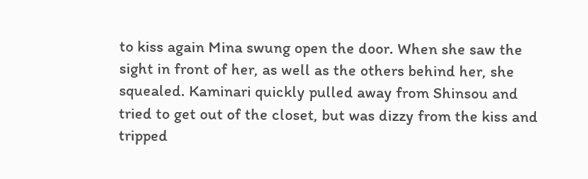to kiss again Mina swung open the door. When she saw the sight in front of her, as well as the others behind her, she squealed. Kaminari quickly pulled away from Shinsou and tried to get out of the closet, but was dizzy from the kiss and tripped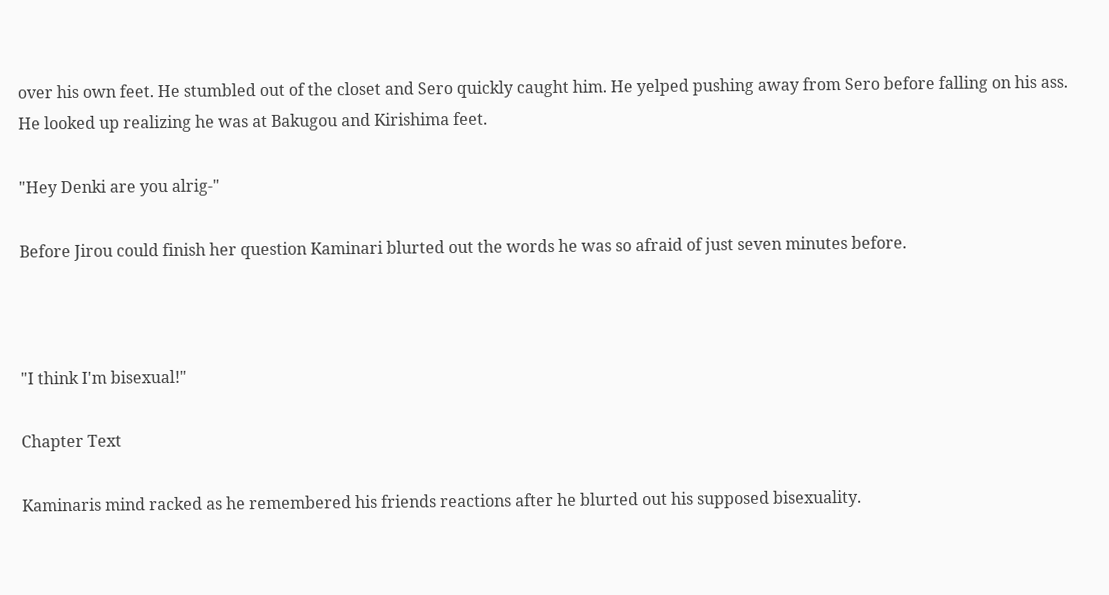over his own feet. He stumbled out of the closet and Sero quickly caught him. He yelped pushing away from Sero before falling on his ass. He looked up realizing he was at Bakugou and Kirishima feet.

"Hey Denki are you alrig-"

Before Jirou could finish her question Kaminari blurted out the words he was so afraid of just seven minutes before.



"I think I'm bisexual!"

Chapter Text

Kaminaris mind racked as he remembered his friends reactions after he blurted out his supposed bisexuality.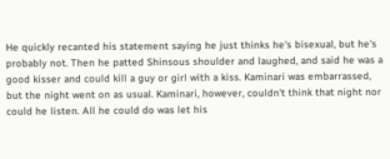He quickly recanted his statement saying he just thinks he's bisexual, but he's probably not. Then he patted Shinsous shoulder and laughed, and said he was a good kisser and could kill a guy or girl with a kiss. Kaminari was embarrassed, but the night went on as usual. Kaminari, however, couldn't think that night nor could he listen. All he could do was let his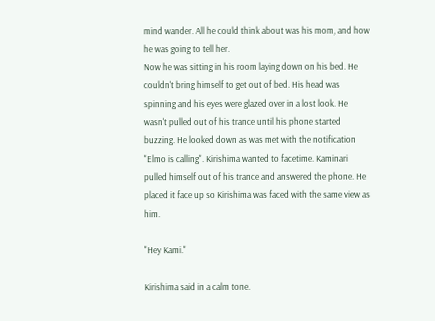mind wander. All he could think about was his mom, and how he was going to tell her.
Now he was sitting in his room laying down on his bed. He couldn't bring himself to get out of bed. His head was spinning and his eyes were glazed over in a lost look. He wasn't pulled out of his trance until his phone started buzzing. He looked down as was met with the notification "Elmo is calling". Kirishima wanted to facetime. Kaminari pulled himself out of his trance and answered the phone. He placed it face up so Kirishima was faced with the same view as him.

"Hey Kami."

Kirishima said in a calm tone.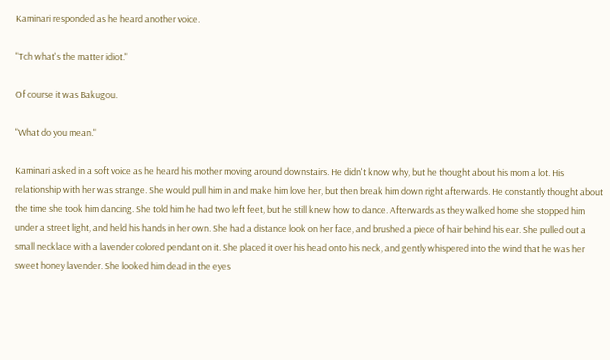Kaminari responded as he heard another voice.

"Tch what's the matter idiot."

Of course it was Bakugou.

"What do you mean."

Kaminari asked in a soft voice as he heard his mother moving around downstairs. He didn't know why, but he thought about his mom a lot. His relationship with her was strange. She would pull him in and make him love her, but then break him down right afterwards. He constantly thought about the time she took him dancing. She told him he had two left feet, but he still knew how to dance. Afterwards as they walked home she stopped him under a street light, and held his hands in her own. She had a distance look on her face, and brushed a piece of hair behind his ear. She pulled out a small necklace with a lavender colored pendant on it. She placed it over his head onto his neck, and gently whispered into the wind that he was her sweet honey lavender. She looked him dead in the eyes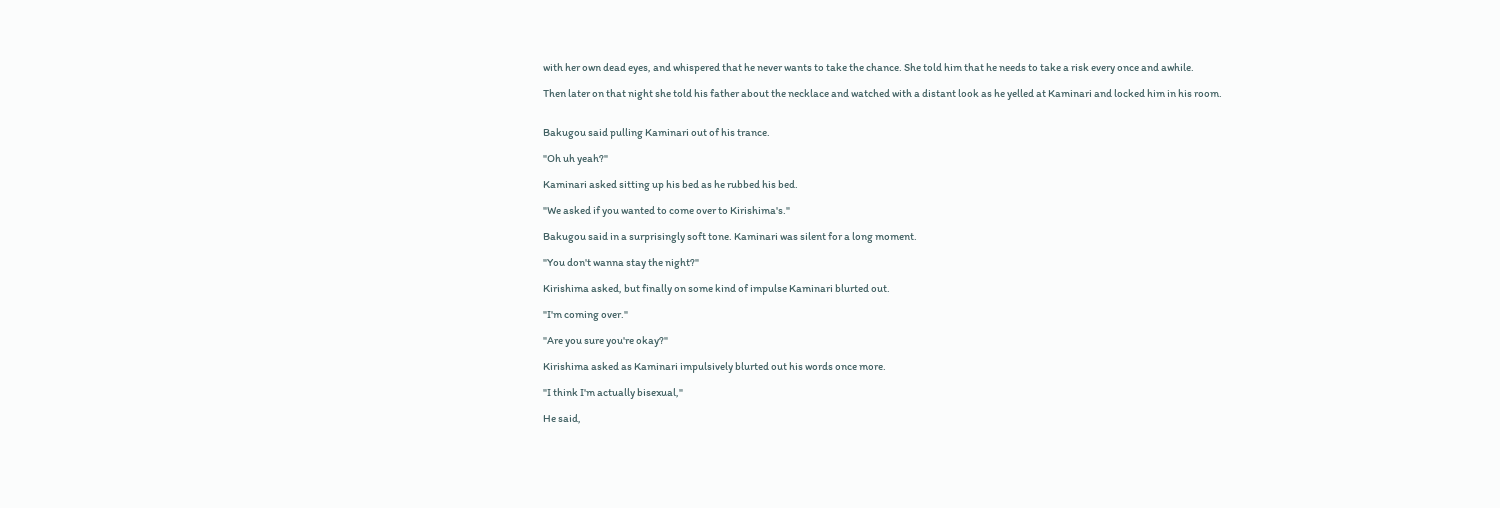with her own dead eyes, and whispered that he never wants to take the chance. She told him that he needs to take a risk every once and awhile.

Then later on that night she told his father about the necklace and watched with a distant look as he yelled at Kaminari and locked him in his room.


Bakugou said pulling Kaminari out of his trance.

"Oh uh yeah?"

Kaminari asked sitting up his bed as he rubbed his bed.

"We asked if you wanted to come over to Kirishima's."

Bakugou said in a surprisingly soft tone. Kaminari was silent for a long moment.

"You don't wanna stay the night?"

Kirishima asked, but finally on some kind of impulse Kaminari blurted out.

"I'm coming over."

"Are you sure you're okay?"

Kirishima asked as Kaminari impulsively blurted out his words once more.

"I think I'm actually bisexual,"

He said,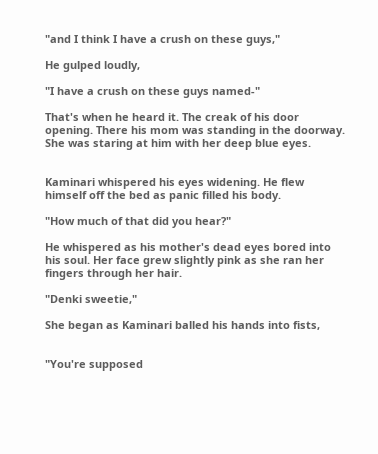"and I think I have a crush on these guys,"

He gulped loudly,

"I have a crush on these guys named-"

That's when he heard it. The creak of his door opening. There his mom was standing in the doorway. She was staring at him with her deep blue eyes.


Kaminari whispered his eyes widening. He flew himself off the bed as panic filled his body.

"How much of that did you hear?"

He whispered as his mother's dead eyes bored into his soul. Her face grew slightly pink as she ran her fingers through her hair.

"Denki sweetie,"

She began as Kaminari balled his hands into fists,


"You're supposed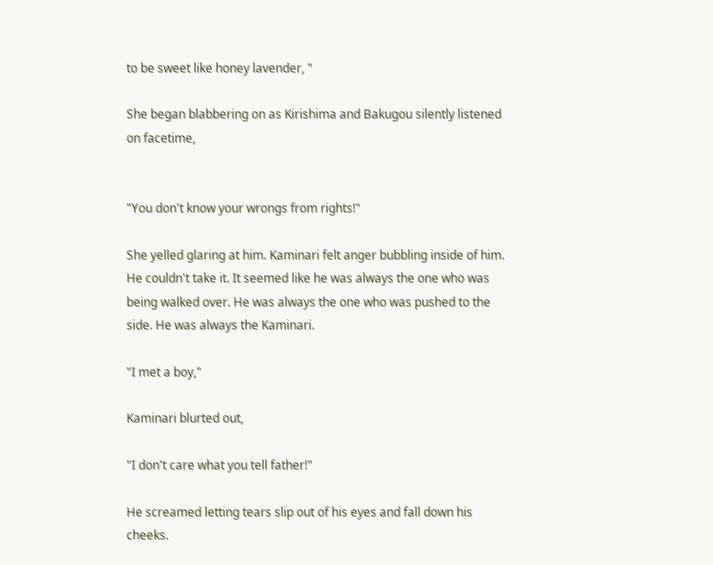to be sweet like honey lavender, "

She began blabbering on as Kirishima and Bakugou silently listened on facetime,


"You don't know your wrongs from rights!"

She yelled glaring at him. Kaminari felt anger bubbling inside of him. He couldn't take it. It seemed like he was always the one who was being walked over. He was always the one who was pushed to the side. He was always the Kaminari.

"I met a boy,"

Kaminari blurted out,

"I don't care what you tell father!"

He screamed letting tears slip out of his eyes and fall down his cheeks.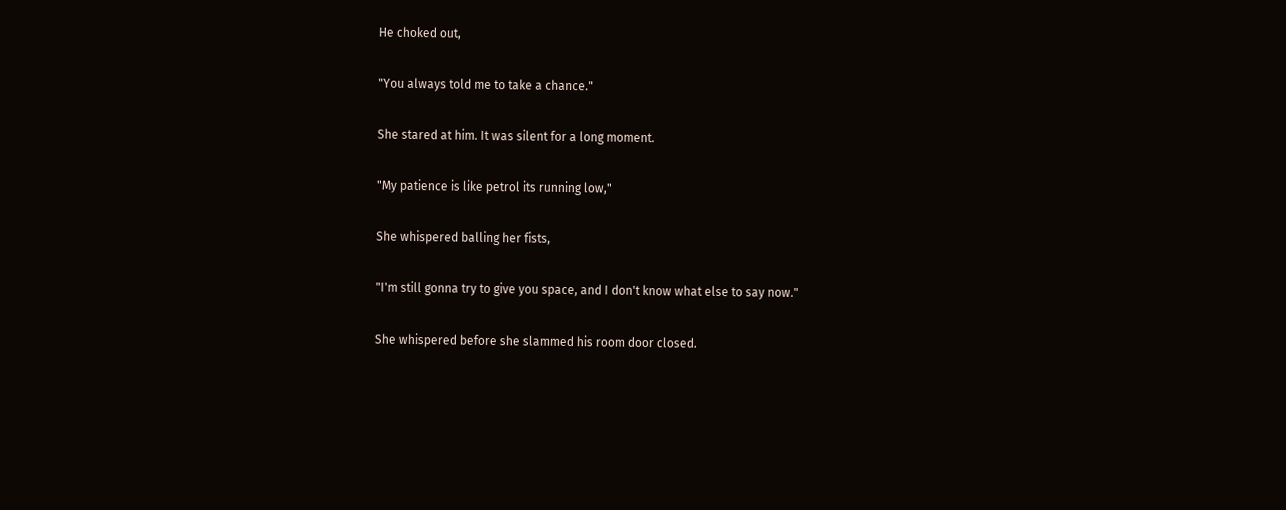He choked out,

"You always told me to take a chance."

She stared at him. It was silent for a long moment.

"My patience is like petrol its running low,"

She whispered balling her fists,

"I'm still gonna try to give you space, and I don't know what else to say now."

She whispered before she slammed his room door closed.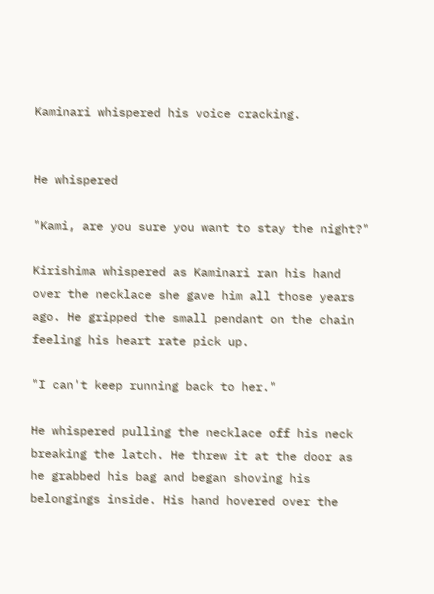Kaminari whispered his voice cracking.


He whispered

"Kami, are you sure you want to stay the night?"

Kirishima whispered as Kaminari ran his hand over the necklace she gave him all those years ago. He gripped the small pendant on the chain feeling his heart rate pick up.

"I can't keep running back to her."

He whispered pulling the necklace off his neck breaking the latch. He threw it at the door as he grabbed his bag and began shoving his belongings inside. His hand hovered over the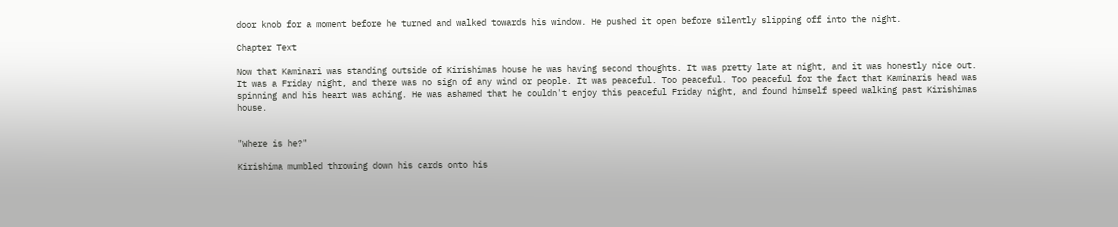door knob for a moment before he turned and walked towards his window. He pushed it open before silently slipping off into the night.

Chapter Text

Now that Kaminari was standing outside of Kirishimas house he was having second thoughts. It was pretty late at night, and it was honestly nice out. It was a Friday night, and there was no sign of any wind or people. It was peaceful. Too peaceful. Too peaceful for the fact that Kaminaris head was spinning and his heart was aching. He was ashamed that he couldn't enjoy this peaceful Friday night, and found himself speed walking past Kirishimas house.


"Where is he?"

Kirishima mumbled throwing down his cards onto his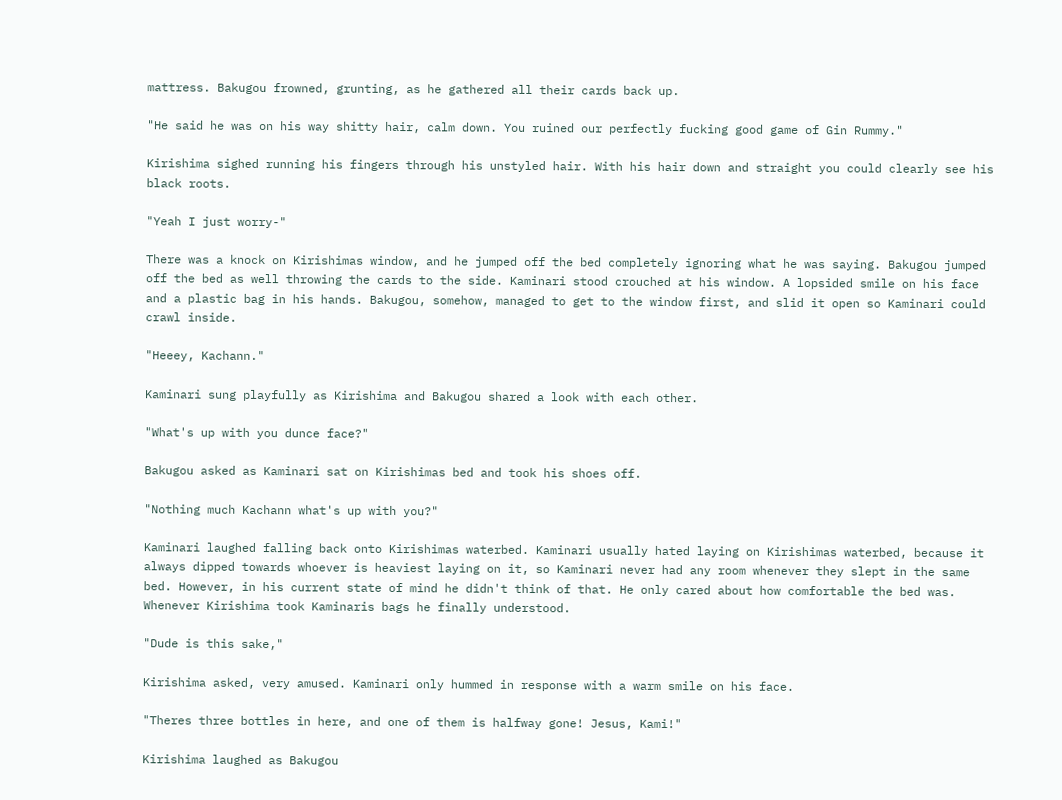mattress. Bakugou frowned, grunting, as he gathered all their cards back up.

"He said he was on his way shitty hair, calm down. You ruined our perfectly fucking good game of Gin Rummy."

Kirishima sighed running his fingers through his unstyled hair. With his hair down and straight you could clearly see his black roots.

"Yeah I just worry-"

There was a knock on Kirishimas window, and he jumped off the bed completely ignoring what he was saying. Bakugou jumped off the bed as well throwing the cards to the side. Kaminari stood crouched at his window. A lopsided smile on his face and a plastic bag in his hands. Bakugou, somehow, managed to get to the window first, and slid it open so Kaminari could crawl inside.

"Heeey, Kachann."

Kaminari sung playfully as Kirishima and Bakugou shared a look with each other.

"What's up with you dunce face?"

Bakugou asked as Kaminari sat on Kirishimas bed and took his shoes off.

"Nothing much Kachann what's up with you?"

Kaminari laughed falling back onto Kirishimas waterbed. Kaminari usually hated laying on Kirishimas waterbed, because it always dipped towards whoever is heaviest laying on it, so Kaminari never had any room whenever they slept in the same bed. However, in his current state of mind he didn't think of that. He only cared about how comfortable the bed was.
Whenever Kirishima took Kaminaris bags he finally understood.

"Dude is this sake,"

Kirishima asked, very amused. Kaminari only hummed in response with a warm smile on his face.

"Theres three bottles in here, and one of them is halfway gone! Jesus, Kami!"

Kirishima laughed as Bakugou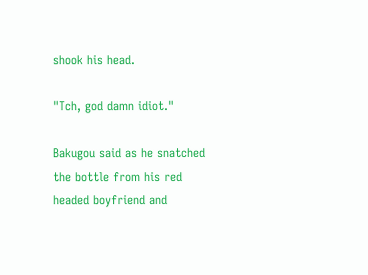shook his head.

"Tch, god damn idiot."

Bakugou said as he snatched the bottle from his red headed boyfriend and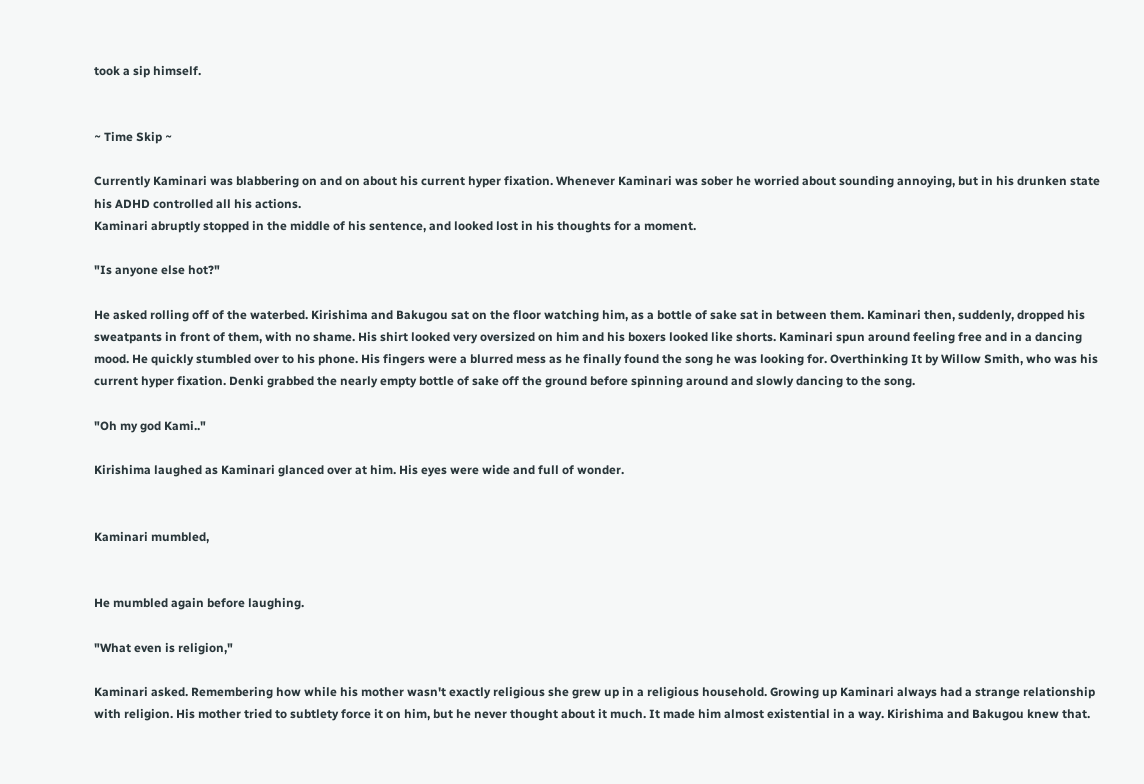took a sip himself.


~ Time Skip ~

Currently Kaminari was blabbering on and on about his current hyper fixation. Whenever Kaminari was sober he worried about sounding annoying, but in his drunken state his ADHD controlled all his actions.
Kaminari abruptly stopped in the middle of his sentence, and looked lost in his thoughts for a moment.

"Is anyone else hot?"

He asked rolling off of the waterbed. Kirishima and Bakugou sat on the floor watching him, as a bottle of sake sat in between them. Kaminari then, suddenly, dropped his sweatpants in front of them, with no shame. His shirt looked very oversized on him and his boxers looked like shorts. Kaminari spun around feeling free and in a dancing mood. He quickly stumbled over to his phone. His fingers were a blurred mess as he finally found the song he was looking for. Overthinking It by Willow Smith, who was his current hyper fixation. Denki grabbed the nearly empty bottle of sake off the ground before spinning around and slowly dancing to the song.

"Oh my god Kami.."

Kirishima laughed as Kaminari glanced over at him. His eyes were wide and full of wonder.


Kaminari mumbled,


He mumbled again before laughing.

"What even is religion,"

Kaminari asked. Remembering how while his mother wasn't exactly religious she grew up in a religious household. Growing up Kaminari always had a strange relationship with religion. His mother tried to subtlety force it on him, but he never thought about it much. It made him almost existential in a way. Kirishima and Bakugou knew that.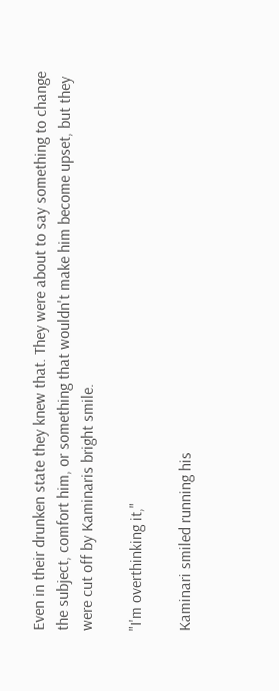Even in their drunken state they knew that. They were about to say something to change the subject, comfort him, or something that wouldn't make him become upset, but they were cut off by Kaminaris bright smile.

"I'm overthinking it,"

Kaminari smiled running his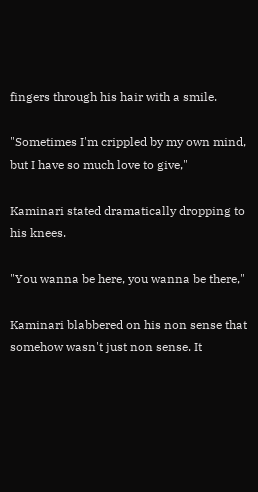fingers through his hair with a smile.

"Sometimes I'm crippled by my own mind, but I have so much love to give,"

Kaminari stated dramatically dropping to his knees.

"You wanna be here, you wanna be there,"

Kaminari blabbered on his non sense that somehow wasn't just non sense. It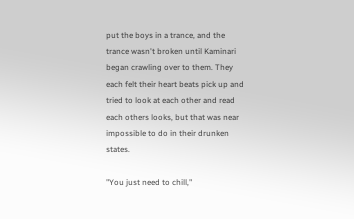put the boys in a trance, and the trance wasn't broken until Kaminari began crawling over to them. They each felt their heart beats pick up and tried to look at each other and read each others looks, but that was near impossible to do in their drunken states.

"You just need to chill,"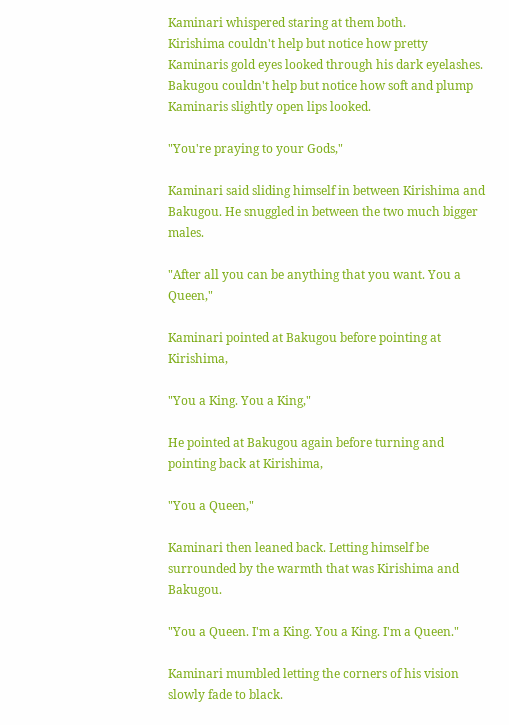Kaminari whispered staring at them both.
Kirishima couldn't help but notice how pretty Kaminaris gold eyes looked through his dark eyelashes. Bakugou couldn't help but notice how soft and plump Kaminaris slightly open lips looked.

"You're praying to your Gods,"

Kaminari said sliding himself in between Kirishima and Bakugou. He snuggled in between the two much bigger males.

"After all you can be anything that you want. You a Queen,"

Kaminari pointed at Bakugou before pointing at Kirishima,

"You a King. You a King,"

He pointed at Bakugou again before turning and pointing back at Kirishima,

"You a Queen,"

Kaminari then leaned back. Letting himself be surrounded by the warmth that was Kirishima and Bakugou.

"You a Queen. I'm a King. You a King. I'm a Queen."

Kaminari mumbled letting the corners of his vision slowly fade to black.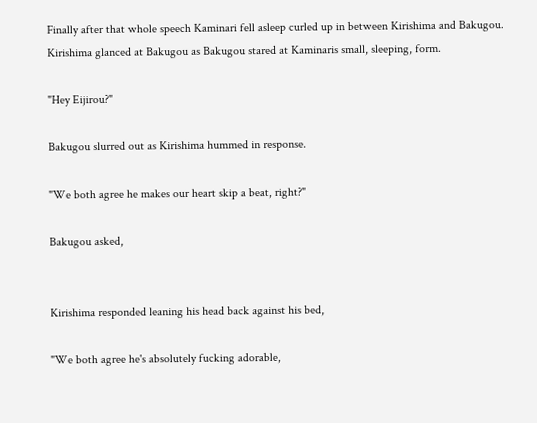Finally after that whole speech Kaminari fell asleep curled up in between Kirishima and Bakugou.
Kirishima glanced at Bakugou as Bakugou stared at Kaminaris small, sleeping, form.

"Hey Eijirou?"

Bakugou slurred out as Kirishima hummed in response.

"We both agree he makes our heart skip a beat, right?"

Bakugou asked,


Kirishima responded leaning his head back against his bed,

"We both agree he's absolutely fucking adorable,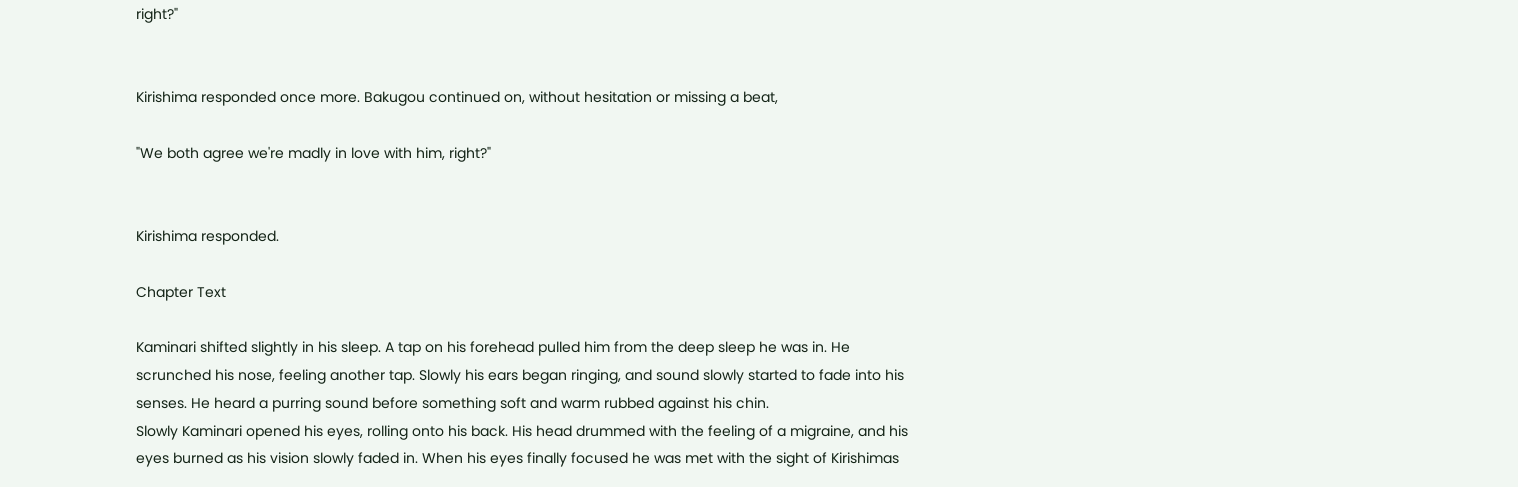right?"


Kirishima responded once more. Bakugou continued on, without hesitation or missing a beat,

"We both agree we're madly in love with him, right?"


Kirishima responded.

Chapter Text

Kaminari shifted slightly in his sleep. A tap on his forehead pulled him from the deep sleep he was in. He scrunched his nose, feeling another tap. Slowly his ears began ringing, and sound slowly started to fade into his senses. He heard a purring sound before something soft and warm rubbed against his chin.
Slowly Kaminari opened his eyes, rolling onto his back. His head drummed with the feeling of a migraine, and his eyes burned as his vision slowly faded in. When his eyes finally focused he was met with the sight of Kirishimas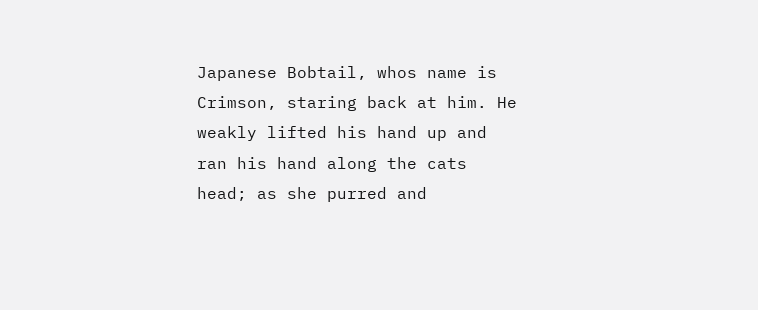Japanese Bobtail, whos name is Crimson, staring back at him. He weakly lifted his hand up and ran his hand along the cats head; as she purred and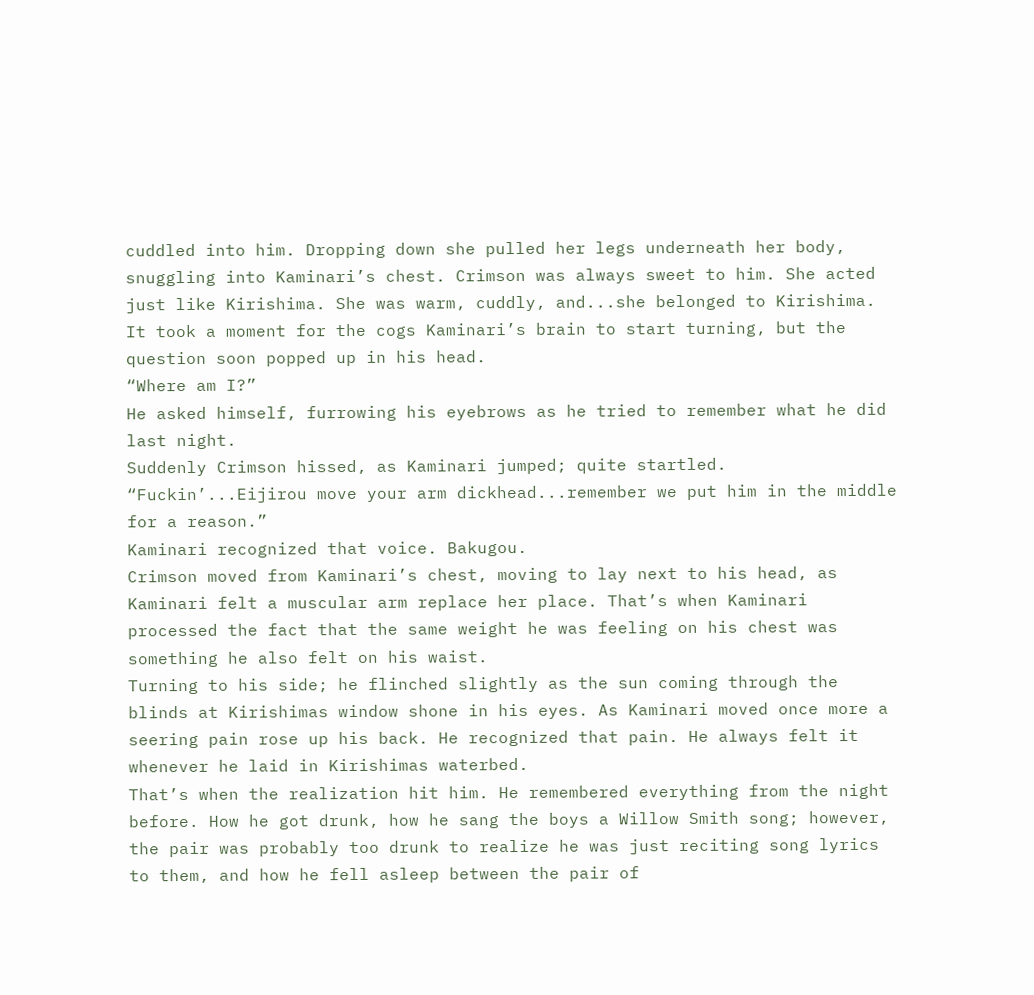cuddled into him. Dropping down she pulled her legs underneath her body, snuggling into Kaminari’s chest. Crimson was always sweet to him. She acted just like Kirishima. She was warm, cuddly, and...she belonged to Kirishima.
It took a moment for the cogs Kaminari’s brain to start turning, but the question soon popped up in his head.
“Where am I?”
He asked himself, furrowing his eyebrows as he tried to remember what he did last night.
Suddenly Crimson hissed, as Kaminari jumped; quite startled.
“Fuckin’...Eijirou move your arm dickhead...remember we put him in the middle for a reason.”
Kaminari recognized that voice. Bakugou.
Crimson moved from Kaminari’s chest, moving to lay next to his head, as Kaminari felt a muscular arm replace her place. That’s when Kaminari processed the fact that the same weight he was feeling on his chest was something he also felt on his waist.
Turning to his side; he flinched slightly as the sun coming through the blinds at Kirishimas window shone in his eyes. As Kaminari moved once more a seering pain rose up his back. He recognized that pain. He always felt it whenever he laid in Kirishimas waterbed.
That’s when the realization hit him. He remembered everything from the night before. How he got drunk, how he sang the boys a Willow Smith song; however, the pair was probably too drunk to realize he was just reciting song lyrics to them, and how he fell asleep between the pair of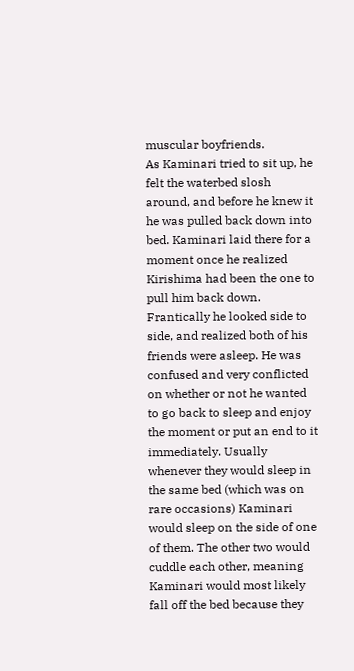muscular boyfriends.
As Kaminari tried to sit up, he felt the waterbed slosh around, and before he knew it he was pulled back down into bed. Kaminari laid there for a moment once he realized Kirishima had been the one to pull him back down. Frantically he looked side to side, and realized both of his friends were asleep. He was confused and very conflicted on whether or not he wanted to go back to sleep and enjoy the moment or put an end to it immediately. Usually whenever they would sleep in the same bed (which was on rare occasions) Kaminari would sleep on the side of one of them. The other two would cuddle each other, meaning Kaminari would most likely fall off the bed because they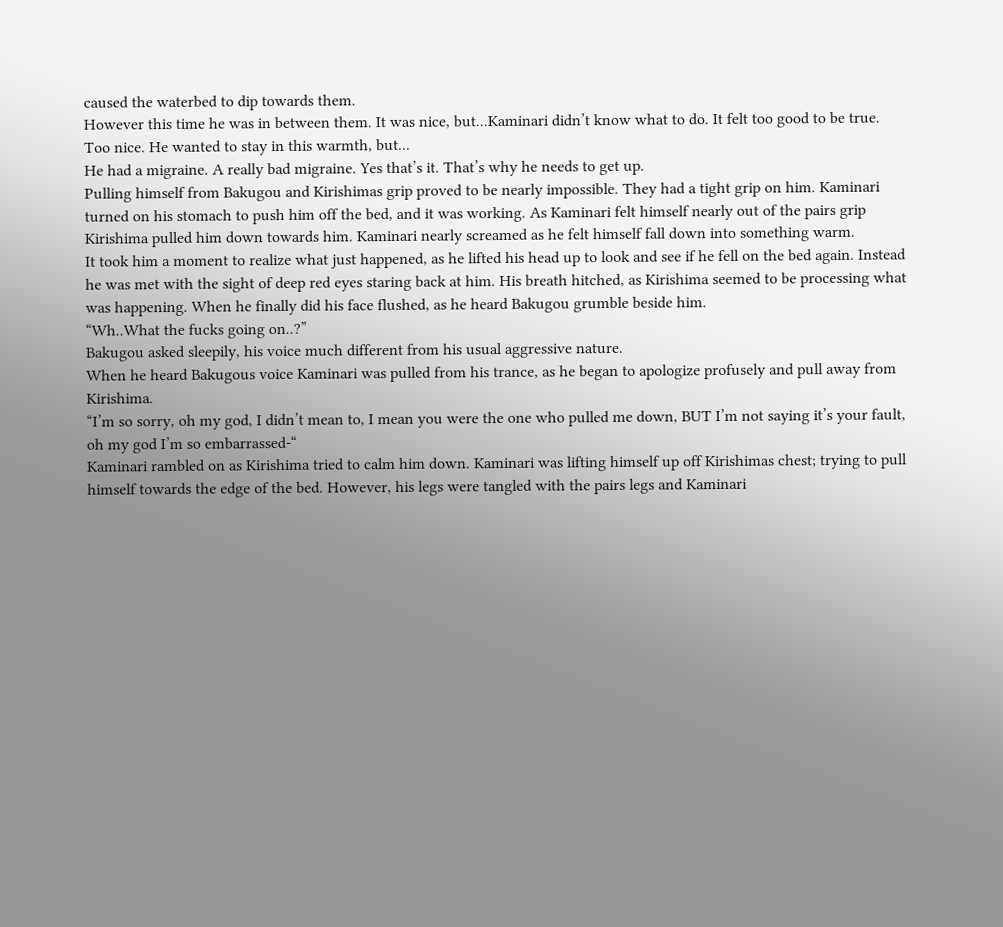caused the waterbed to dip towards them.
However this time he was in between them. It was nice, but...Kaminari didn’t know what to do. It felt too good to be true. Too nice. He wanted to stay in this warmth, but...
He had a migraine. A really bad migraine. Yes that’s it. That’s why he needs to get up.
Pulling himself from Bakugou and Kirishimas grip proved to be nearly impossible. They had a tight grip on him. Kaminari turned on his stomach to push him off the bed, and it was working. As Kaminari felt himself nearly out of the pairs grip Kirishima pulled him down towards him. Kaminari nearly screamed as he felt himself fall down into something warm.
It took him a moment to realize what just happened, as he lifted his head up to look and see if he fell on the bed again. Instead he was met with the sight of deep red eyes staring back at him. His breath hitched, as Kirishima seemed to be processing what was happening. When he finally did his face flushed, as he heard Bakugou grumble beside him.
“Wh..What the fucks going on..?”
Bakugou asked sleepily, his voice much different from his usual aggressive nature.
When he heard Bakugous voice Kaminari was pulled from his trance, as he began to apologize profusely and pull away from Kirishima.
“I’m so sorry, oh my god, I didn’t mean to, I mean you were the one who pulled me down, BUT I’m not saying it’s your fault, oh my god I’m so embarrassed-“
Kaminari rambled on as Kirishima tried to calm him down. Kaminari was lifting himself up off Kirishimas chest; trying to pull himself towards the edge of the bed. However, his legs were tangled with the pairs legs and Kaminari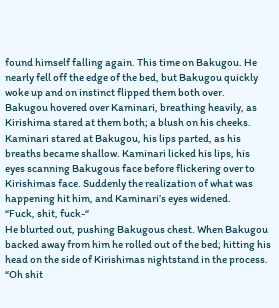found himself falling again. This time on Bakugou. He nearly fell off the edge of the bed, but Bakugou quickly woke up and on instinct flipped them both over.
Bakugou hovered over Kaminari, breathing heavily, as Kirishima stared at them both; a blush on his cheeks. Kaminari stared at Bakugou, his lips parted, as his breaths became shallow. Kaminari licked his lips, his eyes scanning Bakugous face before flickering over to Kirishimas face. Suddenly the realization of what was happening hit him, and Kaminari’s eyes widened.
“Fuck, shit, fuck-“
He blurted out, pushing Bakugous chest. When Bakugou backed away from him he rolled out of the bed; hitting his head on the side of Kirishimas nightstand in the process.
“Oh shit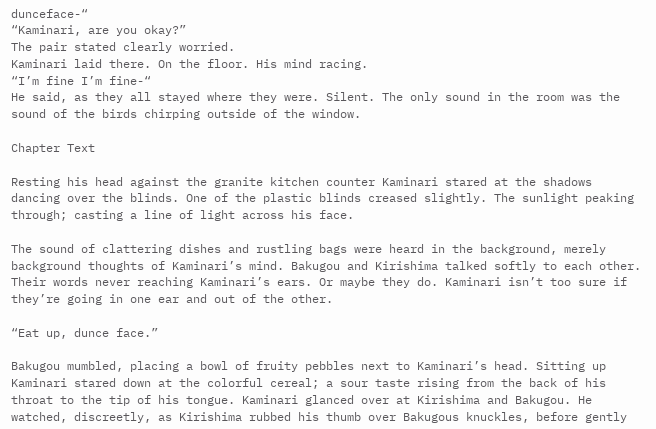dunceface-“
“Kaminari, are you okay?”
The pair stated clearly worried.
Kaminari laid there. On the floor. His mind racing.
“I’m fine I’m fine-“
He said, as they all stayed where they were. Silent. The only sound in the room was the sound of the birds chirping outside of the window.

Chapter Text

Resting his head against the granite kitchen counter Kaminari stared at the shadows dancing over the blinds. One of the plastic blinds creased slightly. The sunlight peaking through; casting a line of light across his face.

The sound of clattering dishes and rustling bags were heard in the background, merely background thoughts of Kaminari’s mind. Bakugou and Kirishima talked softly to each other. Their words never reaching Kaminari’s ears. Or maybe they do. Kaminari isn’t too sure if they’re going in one ear and out of the other.

“Eat up, dunce face.”

Bakugou mumbled, placing a bowl of fruity pebbles next to Kaminari’s head. Sitting up Kaminari stared down at the colorful cereal; a sour taste rising from the back of his throat to the tip of his tongue. Kaminari glanced over at Kirishima and Bakugou. He watched, discreetly, as Kirishima rubbed his thumb over Bakugous knuckles, before gently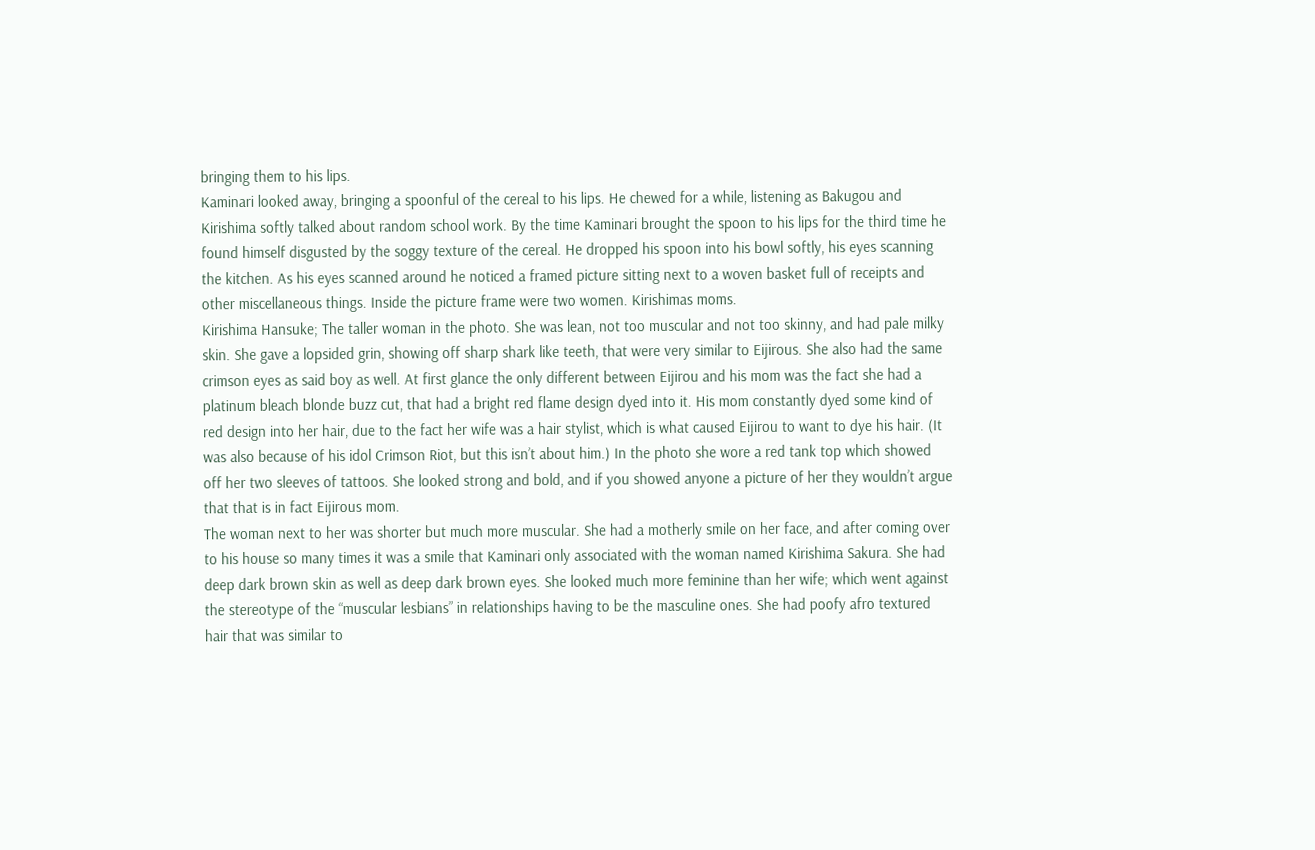bringing them to his lips.
Kaminari looked away, bringing a spoonful of the cereal to his lips. He chewed for a while, listening as Bakugou and Kirishima softly talked about random school work. By the time Kaminari brought the spoon to his lips for the third time he found himself disgusted by the soggy texture of the cereal. He dropped his spoon into his bowl softly, his eyes scanning the kitchen. As his eyes scanned around he noticed a framed picture sitting next to a woven basket full of receipts and other miscellaneous things. Inside the picture frame were two women. Kirishimas moms.
Kirishima Hansuke; The taller woman in the photo. She was lean, not too muscular and not too skinny, and had pale milky skin. She gave a lopsided grin, showing off sharp shark like teeth, that were very similar to Eijirous. She also had the same crimson eyes as said boy as well. At first glance the only different between Eijirou and his mom was the fact she had a platinum bleach blonde buzz cut, that had a bright red flame design dyed into it. His mom constantly dyed some kind of red design into her hair, due to the fact her wife was a hair stylist, which is what caused Eijirou to want to dye his hair. (It was also because of his idol Crimson Riot, but this isn’t about him.) In the photo she wore a red tank top which showed off her two sleeves of tattoos. She looked strong and bold, and if you showed anyone a picture of her they wouldn’t argue that that is in fact Eijirous mom.
The woman next to her was shorter but much more muscular. She had a motherly smile on her face, and after coming over to his house so many times it was a smile that Kaminari only associated with the woman named Kirishima Sakura. She had deep dark brown skin as well as deep dark brown eyes. She looked much more feminine than her wife; which went against the stereotype of the “muscular lesbians” in relationships having to be the masculine ones. She had poofy afro textured hair that was similar to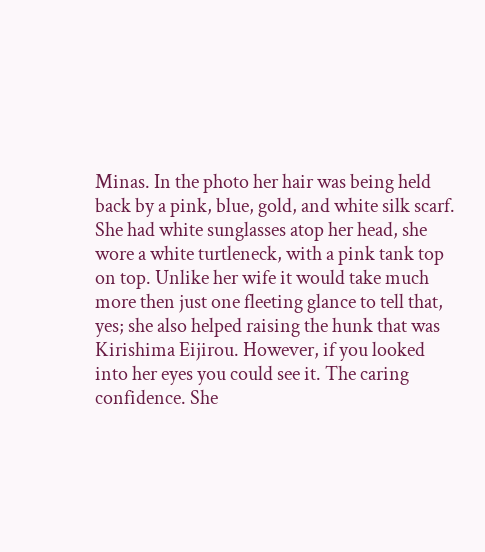Minas. In the photo her hair was being held back by a pink, blue, gold, and white silk scarf. She had white sunglasses atop her head, she wore a white turtleneck, with a pink tank top on top. Unlike her wife it would take much more then just one fleeting glance to tell that, yes; she also helped raising the hunk that was Kirishima Eijirou. However, if you looked into her eyes you could see it. The caring confidence. She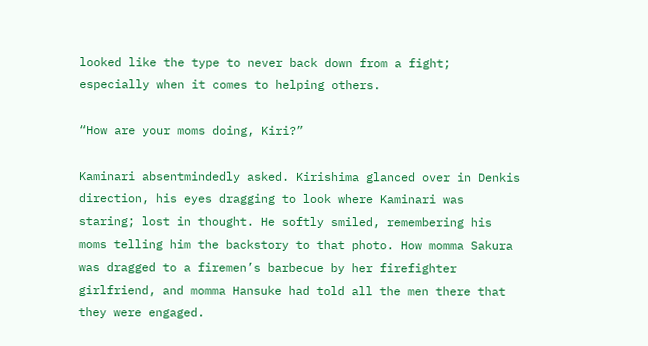looked like the type to never back down from a fight; especially when it comes to helping others.

“How are your moms doing, Kiri?”

Kaminari absentmindedly asked. Kirishima glanced over in Denkis direction, his eyes dragging to look where Kaminari was staring; lost in thought. He softly smiled, remembering his moms telling him the backstory to that photo. How momma Sakura was dragged to a firemen’s barbecue by her firefighter girlfriend, and momma Hansuke had told all the men there that they were engaged.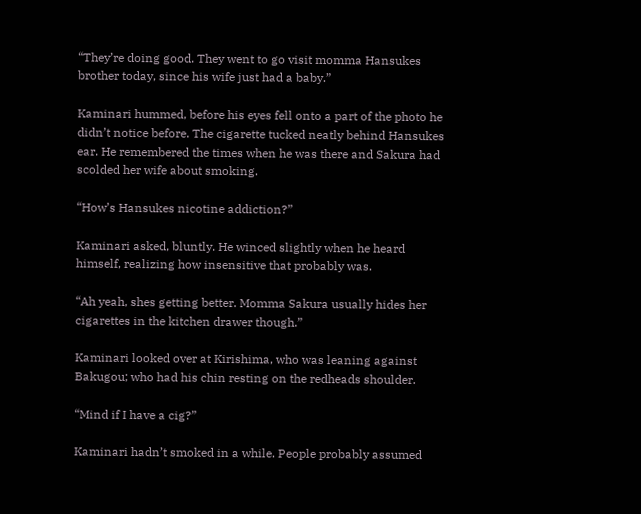“They’re doing good. They went to go visit momma Hansukes brother today, since his wife just had a baby.”

Kaminari hummed, before his eyes fell onto a part of the photo he didn’t notice before. The cigarette tucked neatly behind Hansukes ear. He remembered the times when he was there and Sakura had scolded her wife about smoking.

“How’s Hansukes nicotine addiction?”

Kaminari asked, bluntly. He winced slightly when he heard himself, realizing how insensitive that probably was.

“Ah yeah, shes getting better. Momma Sakura usually hides her cigarettes in the kitchen drawer though.”

Kaminari looked over at Kirishima, who was leaning against Bakugou; who had his chin resting on the redheads shoulder.

“Mind if I have a cig?”

Kaminari hadn’t smoked in a while. People probably assumed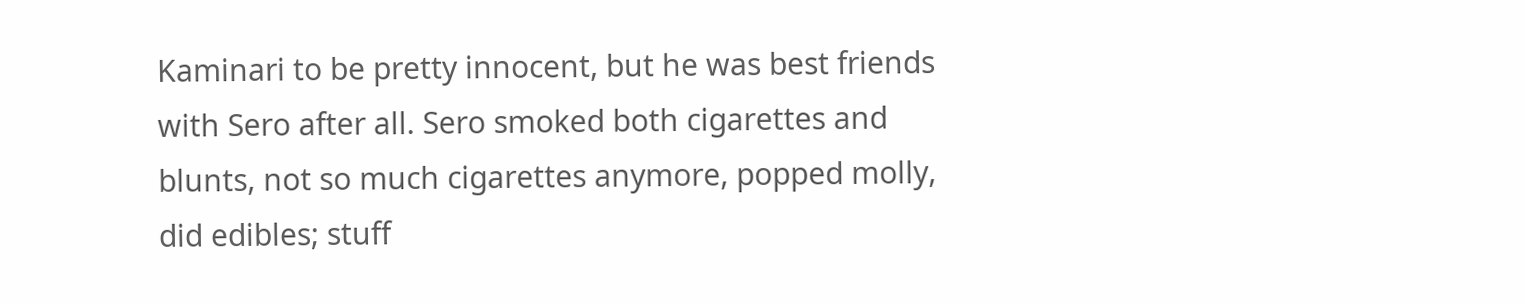Kaminari to be pretty innocent, but he was best friends with Sero after all. Sero smoked both cigarettes and blunts, not so much cigarettes anymore, popped molly, did edibles; stuff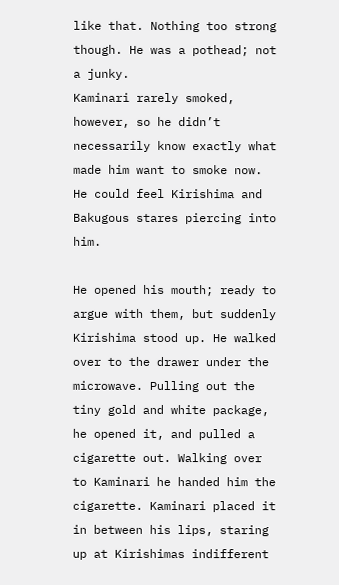like that. Nothing too strong though. He was a pothead; not a junky.
Kaminari rarely smoked, however, so he didn’t necessarily know exactly what made him want to smoke now. He could feel Kirishima and Bakugous stares piercing into him.

He opened his mouth; ready to argue with them, but suddenly Kirishima stood up. He walked over to the drawer under the microwave. Pulling out the tiny gold and white package, he opened it, and pulled a cigarette out. Walking over to Kaminari he handed him the cigarette. Kaminari placed it in between his lips, staring up at Kirishimas indifferent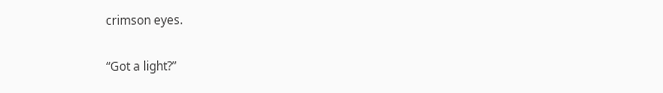crimson eyes.

“Got a light?”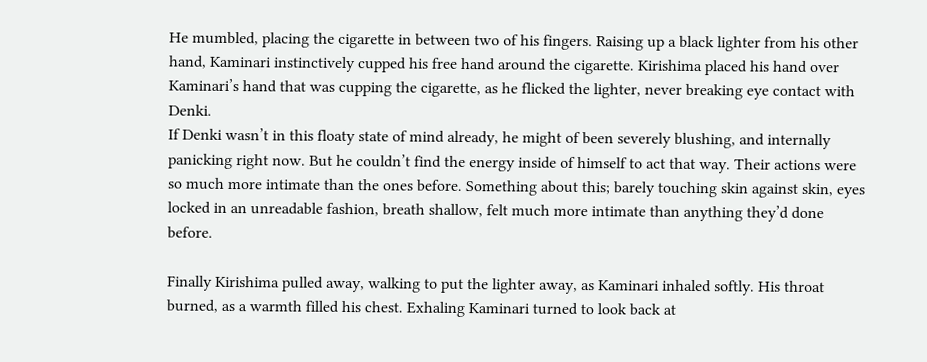He mumbled, placing the cigarette in between two of his fingers. Raising up a black lighter from his other hand, Kaminari instinctively cupped his free hand around the cigarette. Kirishima placed his hand over Kaminari’s hand that was cupping the cigarette, as he flicked the lighter, never breaking eye contact with Denki.
If Denki wasn’t in this floaty state of mind already, he might of been severely blushing, and internally panicking right now. But he couldn’t find the energy inside of himself to act that way. Their actions were so much more intimate than the ones before. Something about this; barely touching skin against skin, eyes locked in an unreadable fashion, breath shallow, felt much more intimate than anything they’d done before.

Finally Kirishima pulled away, walking to put the lighter away, as Kaminari inhaled softly. His throat burned, as a warmth filled his chest. Exhaling Kaminari turned to look back at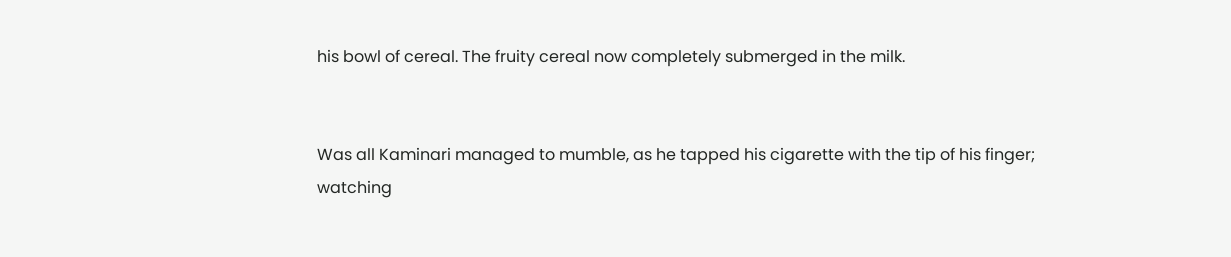his bowl of cereal. The fruity cereal now completely submerged in the milk.


Was all Kaminari managed to mumble, as he tapped his cigarette with the tip of his finger; watching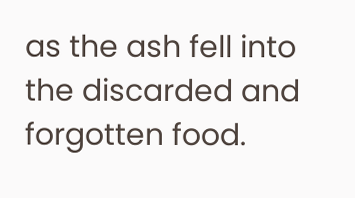as the ash fell into the discarded and forgotten food.